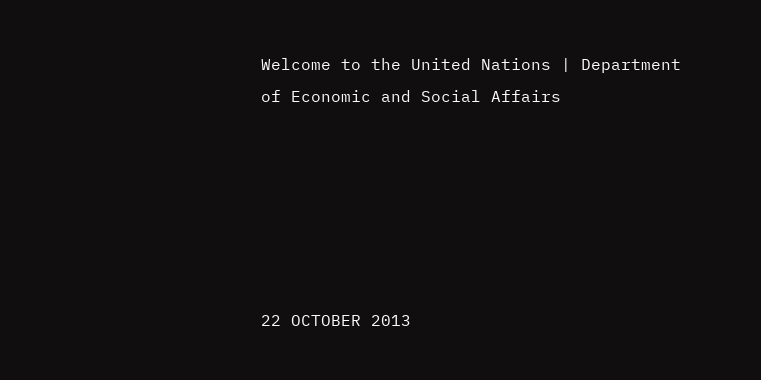Welcome to the United Nations | Department of Economic and Social Affairs






22 OCTOBER 2013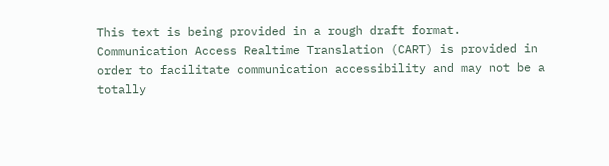This text is being provided in a rough draft format. Communication Access Realtime Translation (CART) is provided in order to facilitate communication accessibility and may not be a totally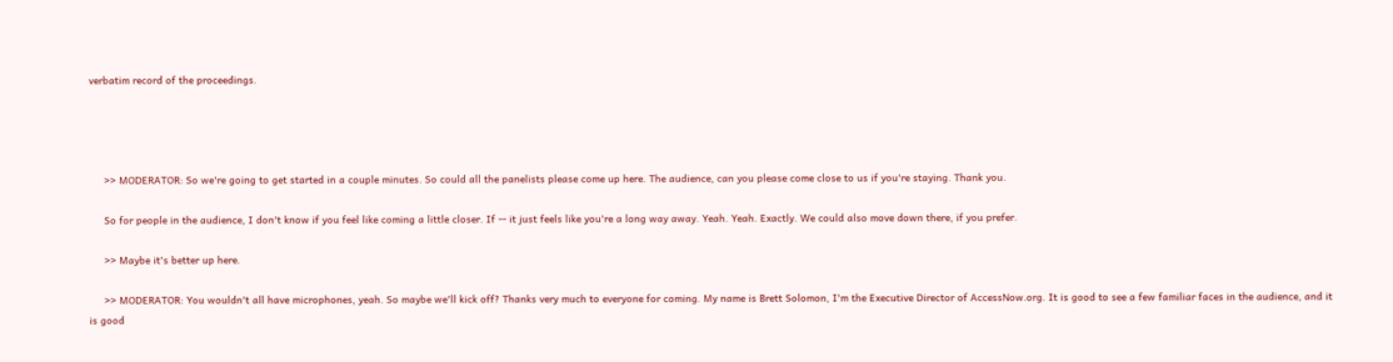verbatim record of the proceedings.




     >> MODERATOR: So we're going to get started in a couple minutes. So could all the panelists please come up here. The audience, can you please come close to us if you're staying. Thank you.

     So for people in the audience, I don't know if you feel like coming a little closer. If -- it just feels like you're a long way away. Yeah. Yeah. Exactly. We could also move down there, if you prefer.

     >> Maybe it's better up here.

     >> MODERATOR: You wouldn't all have microphones, yeah. So maybe we'll kick off? Thanks very much to everyone for coming. My name is Brett Solomon, I'm the Executive Director of AccessNow.org. It is good to see a few familiar faces in the audience, and it is good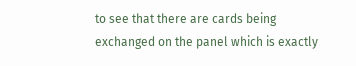to see that there are cards being exchanged on the panel which is exactly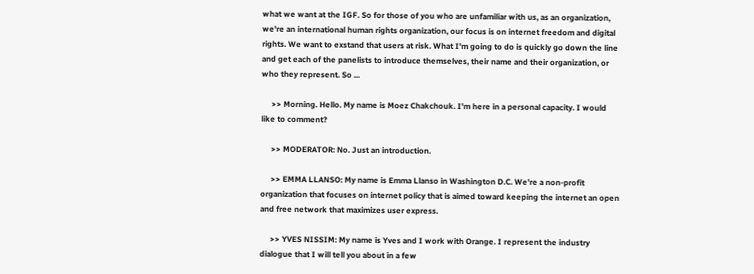what we want at the IGF. So for those of you who are unfamiliar with us, as an organization, we're an international human rights organization, our focus is on internet freedom and digital rights. We want to exstand that users at risk. What I'm going to do is quickly go down the line and get each of the panelists to introduce themselves, their name and their organization, or who they represent. So ...

     >> Morning. Hello. My name is Moez Chakchouk. I'm here in a personal capacity. I would like to comment?

     >> MODERATOR: No. Just an introduction.

     >> EMMA LLANSO: My name is Emma Llanso in Washington D.C. We're a non-profit organization that focuses on internet policy that is aimed toward keeping the internet an open and free network that maximizes user express.

     >> YVES NISSIM: My name is Yves and I work with Orange. I represent the industry dialogue that I will tell you about in a few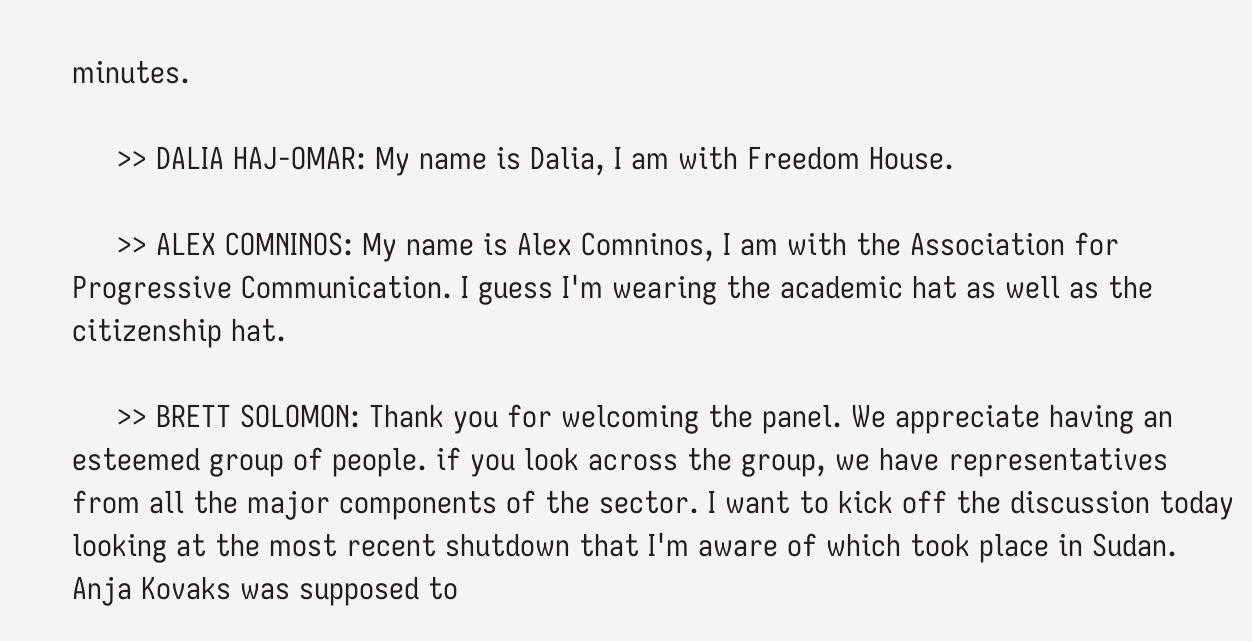minutes.

     >> DALIA HAJ-OMAR: My name is Dalia, I am with Freedom House.

     >> ALEX COMNINOS: My name is Alex Comninos, I am with the Association for Progressive Communication. I guess I'm wearing the academic hat as well as the citizenship hat.

     >> BRETT SOLOMON: Thank you for welcoming the panel. We appreciate having an esteemed group of people. if you look across the group, we have representatives from all the major components of the sector. I want to kick off the discussion today looking at the most recent shutdown that I'm aware of which took place in Sudan. Anja Kovaks was supposed to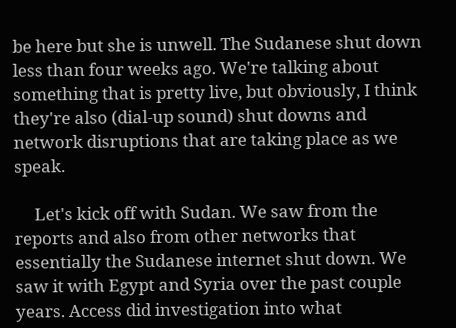be here but she is unwell. The Sudanese shut down less than four weeks ago. We're talking about something that is pretty live, but obviously, I think they're also (dial-up sound) shut downs and network disruptions that are taking place as we speak.

     Let's kick off with Sudan. We saw from the reports and also from other networks that essentially the Sudanese internet shut down. We saw it with Egypt and Syria over the past couple years. Access did investigation into what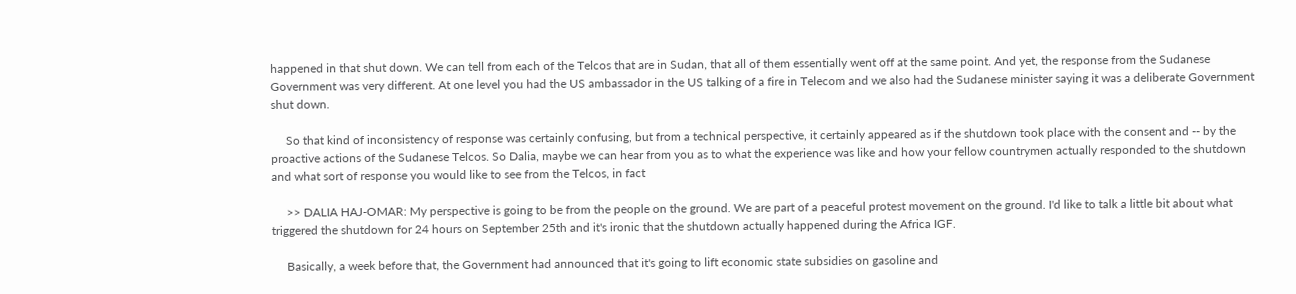happened in that shut down. We can tell from each of the Telcos that are in Sudan, that all of them essentially went off at the same point. And yet, the response from the Sudanese Government was very different. At one level you had the US ambassador in the US talking of a fire in Telecom and we also had the Sudanese minister saying it was a deliberate Government shut down.

     So that kind of inconsistency of response was certainly confusing, but from a technical perspective, it certainly appeared as if the shutdown took place with the consent and -- by the proactive actions of the Sudanese Telcos. So Dalia, maybe we can hear from you as to what the experience was like and how your fellow countrymen actually responded to the shutdown and what sort of response you would like to see from the Telcos, in fact

     >> DALIA HAJ-OMAR: My perspective is going to be from the people on the ground. We are part of a peaceful protest movement on the ground. I'd like to talk a little bit about what triggered the shutdown for 24 hours on September 25th and it's ironic that the shutdown actually happened during the Africa IGF.

     Basically, a week before that, the Government had announced that it's going to lift economic state subsidies on gasoline and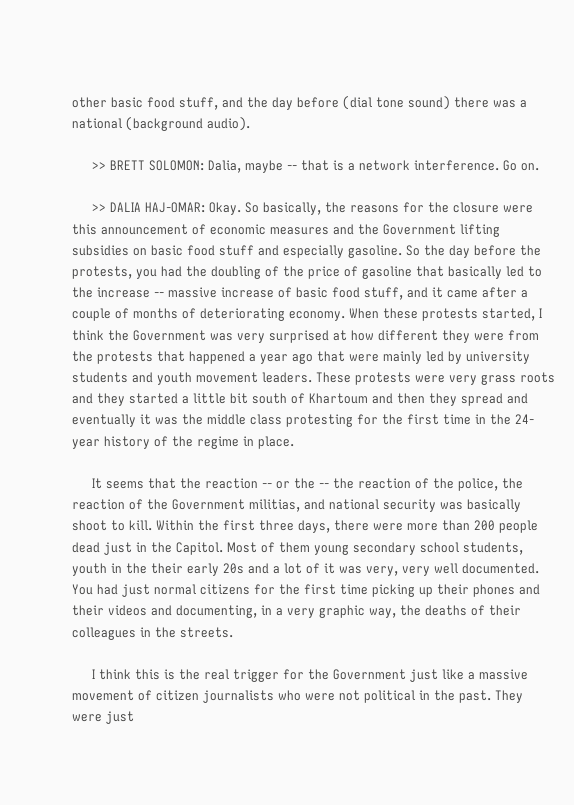other basic food stuff, and the day before (dial tone sound) there was a national (background audio).

     >> BRETT SOLOMON: Dalia, maybe -- that is a network interference. Go on.

     >> DALIA HAJ-OMAR: Okay. So basically, the reasons for the closure were this announcement of economic measures and the Government lifting subsidies on basic food stuff and especially gasoline. So the day before the protests, you had the doubling of the price of gasoline that basically led to the increase -- massive increase of basic food stuff, and it came after a couple of months of deteriorating economy. When these protests started, I think the Government was very surprised at how different they were from the protests that happened a year ago that were mainly led by university students and youth movement leaders. These protests were very grass roots and they started a little bit south of Khartoum and then they spread and eventually it was the middle class protesting for the first time in the 24-year history of the regime in place.

     It seems that the reaction -- or the -- the reaction of the police, the reaction of the Government militias, and national security was basically shoot to kill. Within the first three days, there were more than 200 people dead just in the Capitol. Most of them young secondary school students, youth in the their early 20s and a lot of it was very, very well documented. You had just normal citizens for the first time picking up their phones and their videos and documenting, in a very graphic way, the deaths of their colleagues in the streets.

     I think this is the real trigger for the Government just like a massive movement of citizen journalists who were not political in the past. They were just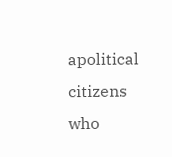apolitical citizens who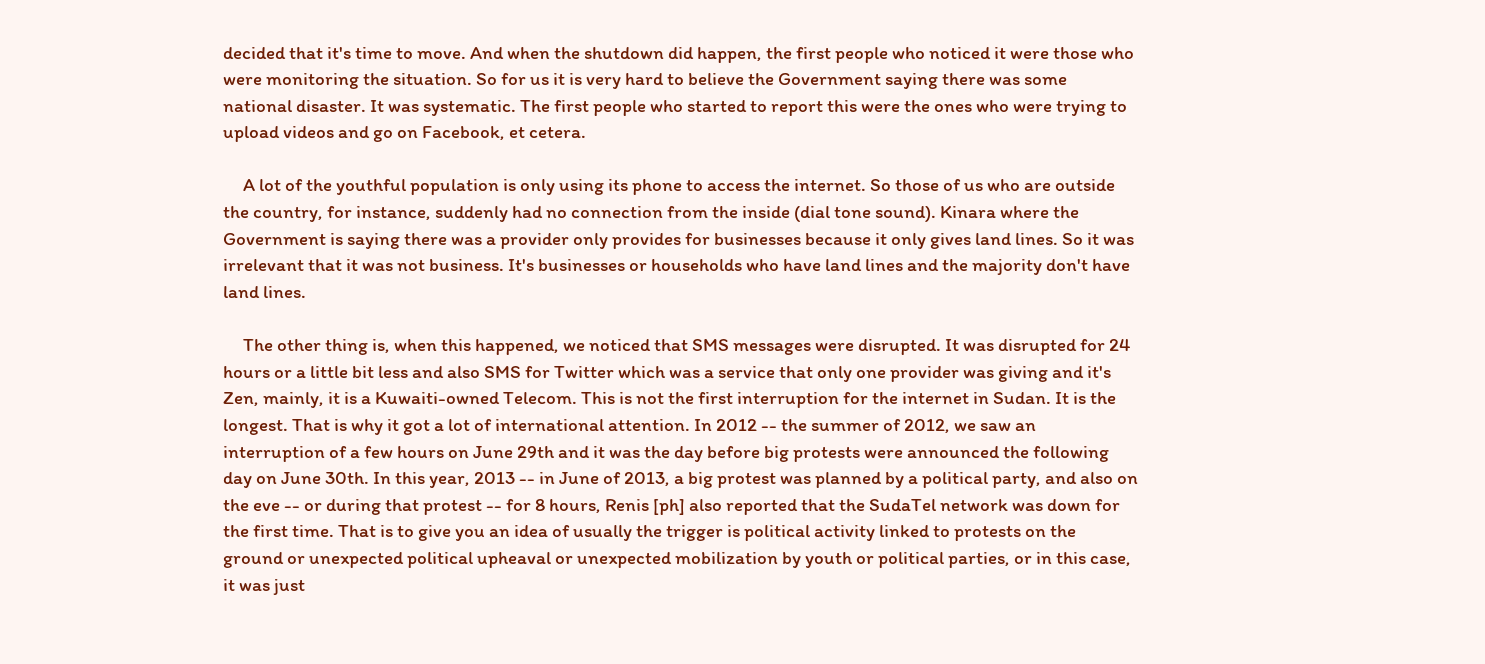decided that it's time to move. And when the shutdown did happen, the first people who noticed it were those who were monitoring the situation. So for us it is very hard to believe the Government saying there was some national disaster. It was systematic. The first people who started to report this were the ones who were trying to upload videos and go on Facebook, et cetera.

     A lot of the youthful population is only using its phone to access the internet. So those of us who are outside the country, for instance, suddenly had no connection from the inside (dial tone sound). Kinara where the Government is saying there was a provider only provides for businesses because it only gives land lines. So it was irrelevant that it was not business. It's businesses or households who have land lines and the majority don't have land lines.

     The other thing is, when this happened, we noticed that SMS messages were disrupted. It was disrupted for 24 hours or a little bit less and also SMS for Twitter which was a service that only one provider was giving and it's Zen, mainly, it is a Kuwaiti-owned Telecom. This is not the first interruption for the internet in Sudan. It is the longest. That is why it got a lot of international attention. In 2012 -- the summer of 2012, we saw an interruption of a few hours on June 29th and it was the day before big protests were announced the following day on June 30th. In this year, 2013 -- in June of 2013, a big protest was planned by a political party, and also on the eve -- or during that protest -- for 8 hours, Renis [ph] also reported that the SudaTel network was down for the first time. That is to give you an idea of usually the trigger is political activity linked to protests on the ground or unexpected political upheaval or unexpected mobilization by youth or political parties, or in this case, it was just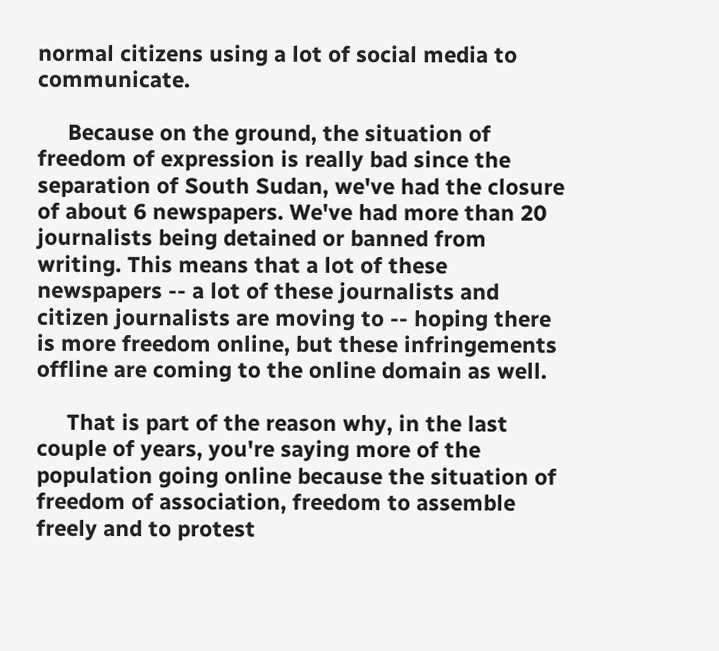normal citizens using a lot of social media to communicate.

     Because on the ground, the situation of freedom of expression is really bad since the separation of South Sudan, we've had the closure of about 6 newspapers. We've had more than 20 journalists being detained or banned from writing. This means that a lot of these newspapers -- a lot of these journalists and citizen journalists are moving to -- hoping there is more freedom online, but these infringements offline are coming to the online domain as well.

     That is part of the reason why, in the last couple of years, you're saying more of the population going online because the situation of freedom of association, freedom to assemble freely and to protest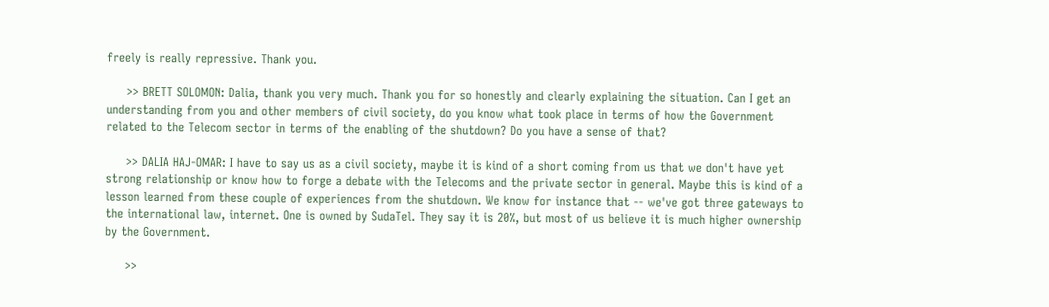freely is really repressive. Thank you.

     >> BRETT SOLOMON: Dalia, thank you very much. Thank you for so honestly and clearly explaining the situation. Can I get an understanding from you and other members of civil society, do you know what took place in terms of how the Government related to the Telecom sector in terms of the enabling of the shutdown? Do you have a sense of that?

     >> DALIA HAJ-OMAR: I have to say us as a civil society, maybe it is kind of a short coming from us that we don't have yet strong relationship or know how to forge a debate with the Telecoms and the private sector in general. Maybe this is kind of a lesson learned from these couple of experiences from the shutdown. We know for instance that -- we've got three gateways to the international law, internet. One is owned by SudaTel. They say it is 20%, but most of us believe it is much higher ownership by the Government.

     >>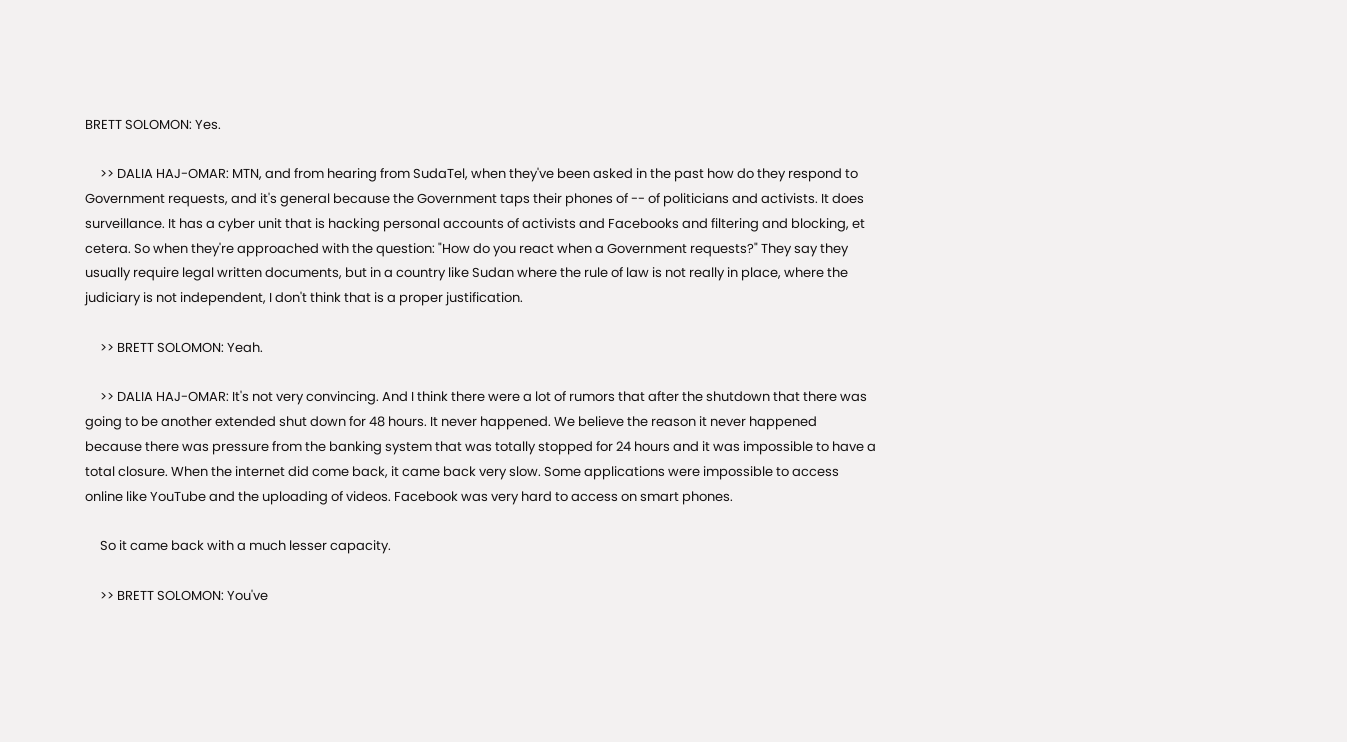BRETT SOLOMON: Yes.

     >> DALIA HAJ-OMAR: MTN, and from hearing from SudaTel, when they've been asked in the past how do they respond to Government requests, and it's general because the Government taps their phones of -- of politicians and activists. It does surveillance. It has a cyber unit that is hacking personal accounts of activists and Facebooks and filtering and blocking, et cetera. So when they're approached with the question: "How do you react when a Government requests?" They say they usually require legal written documents, but in a country like Sudan where the rule of law is not really in place, where the judiciary is not independent, I don't think that is a proper justification.

     >> BRETT SOLOMON: Yeah.

     >> DALIA HAJ-OMAR: It's not very convincing. And I think there were a lot of rumors that after the shutdown that there was going to be another extended shut down for 48 hours. It never happened. We believe the reason it never happened because there was pressure from the banking system that was totally stopped for 24 hours and it was impossible to have a total closure. When the internet did come back, it came back very slow. Some applications were impossible to access online like YouTube and the uploading of videos. Facebook was very hard to access on smart phones.

     So it came back with a much lesser capacity.

     >> BRETT SOLOMON: You've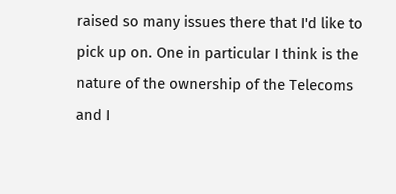raised so many issues there that I'd like to pick up on. One in particular I think is the nature of the ownership of the Telecoms and I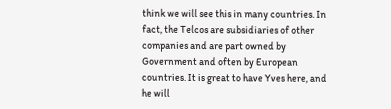think we will see this in many countries. In fact, the Telcos are subsidiaries of other companies and are part owned by Government and often by European countries. It is great to have Yves here, and he will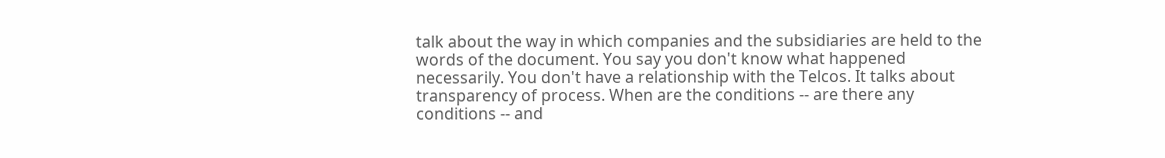talk about the way in which companies and the subsidiaries are held to the words of the document. You say you don't know what happened necessarily. You don't have a relationship with the Telcos. It talks about transparency of process. When are the conditions -- are there any conditions -- and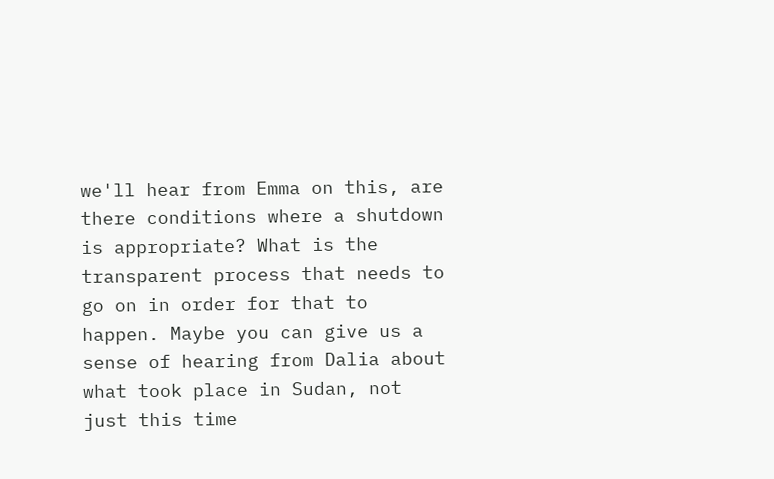we'll hear from Emma on this, are there conditions where a shutdown is appropriate? What is the transparent process that needs to go on in order for that to happen. Maybe you can give us a sense of hearing from Dalia about what took place in Sudan, not just this time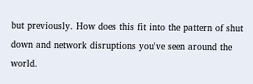but previously. How does this fit into the pattern of shut down and network disruptions you've seen around the world.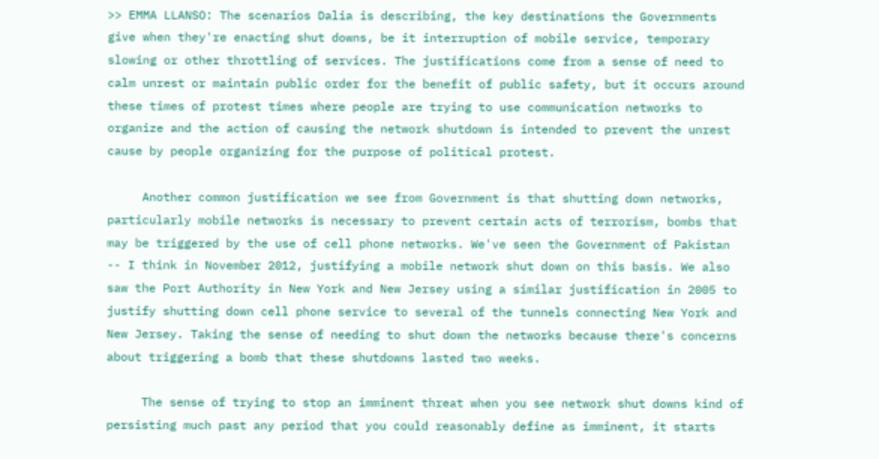>> EMMA LLANSO: The scenarios Dalia is describing, the key destinations the Governments give when they're enacting shut downs, be it interruption of mobile service, temporary slowing or other throttling of services. The justifications come from a sense of need to calm unrest or maintain public order for the benefit of public safety, but it occurs around these times of protest times where people are trying to use communication networks to organize and the action of causing the network shutdown is intended to prevent the unrest cause by people organizing for the purpose of political protest.

     Another common justification we see from Government is that shutting down networks, particularly mobile networks is necessary to prevent certain acts of terrorism, bombs that may be triggered by the use of cell phone networks. We've seen the Government of Pakistan -- I think in November 2012, justifying a mobile network shut down on this basis. We also saw the Port Authority in New York and New Jersey using a similar justification in 2005 to justify shutting down cell phone service to several of the tunnels connecting New York and New Jersey. Taking the sense of needing to shut down the networks because there's concerns about triggering a bomb that these shutdowns lasted two weeks.

     The sense of trying to stop an imminent threat when you see network shut downs kind of persisting much past any period that you could reasonably define as imminent, it starts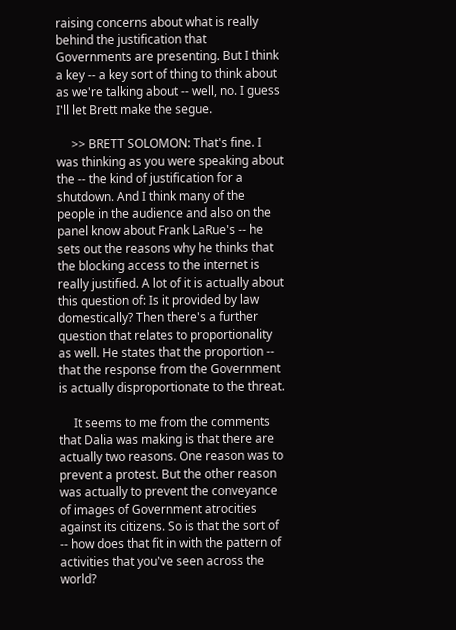raising concerns about what is really behind the justification that Governments are presenting. But I think a key -- a key sort of thing to think about as we're talking about -- well, no. I guess I'll let Brett make the segue.

     >> BRETT SOLOMON: That's fine. I was thinking as you were speaking about the -- the kind of justification for a shutdown. And I think many of the people in the audience and also on the panel know about Frank LaRue's -- he sets out the reasons why he thinks that the blocking access to the internet is really justified. A lot of it is actually about this question of: Is it provided by law domestically? Then there's a further question that relates to proportionality as well. He states that the proportion -- that the response from the Government is actually disproportionate to the threat.

     It seems to me from the comments that Dalia was making is that there are actually two reasons. One reason was to prevent a protest. But the other reason was actually to prevent the conveyance of images of Government atrocities against its citizens. So is that the sort of -- how does that fit in with the pattern of activities that you've seen across the world?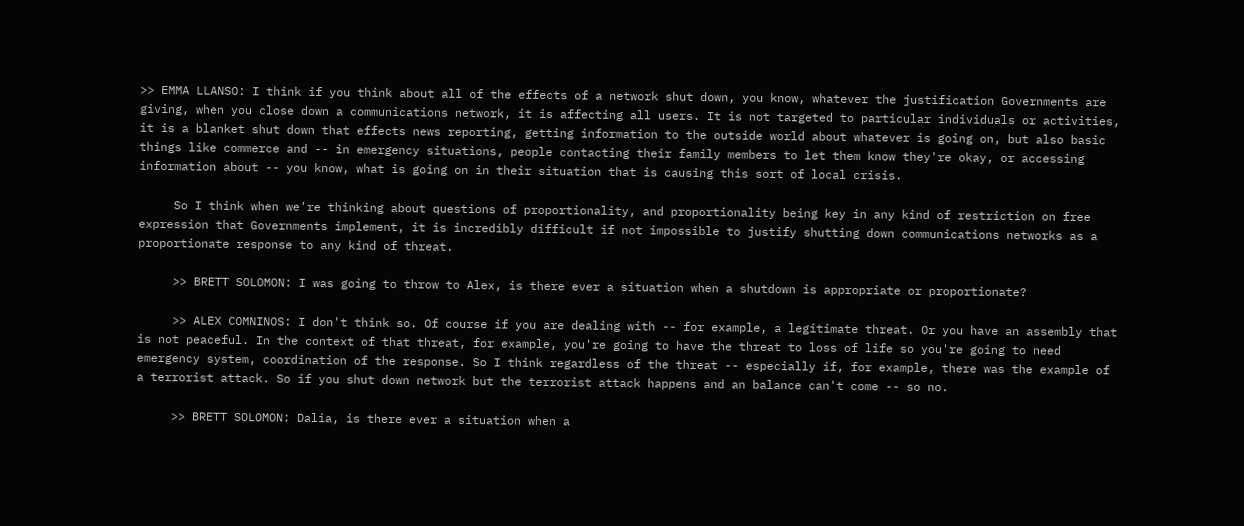>> EMMA LLANSO: I think if you think about all of the effects of a network shut down, you know, whatever the justification Governments are giving, when you close down a communications network, it is affecting all users. It is not targeted to particular individuals or activities, it is a blanket shut down that effects news reporting, getting information to the outside world about whatever is going on, but also basic things like commerce and -- in emergency situations, people contacting their family members to let them know they're okay, or accessing information about -- you know, what is going on in their situation that is causing this sort of local crisis.

     So I think when we're thinking about questions of proportionality, and proportionality being key in any kind of restriction on free expression that Governments implement, it is incredibly difficult if not impossible to justify shutting down communications networks as a proportionate response to any kind of threat.

     >> BRETT SOLOMON: I was going to throw to Alex, is there ever a situation when a shutdown is appropriate or proportionate?

     >> ALEX COMNINOS: I don't think so. Of course if you are dealing with -- for example, a legitimate threat. Or you have an assembly that is not peaceful. In the context of that threat, for example, you're going to have the threat to loss of life so you're going to need emergency system, coordination of the response. So I think regardless of the threat -- especially if, for example, there was the example of a terrorist attack. So if you shut down network but the terrorist attack happens and an balance can't come -- so no.

     >> BRETT SOLOMON: Dalia, is there ever a situation when a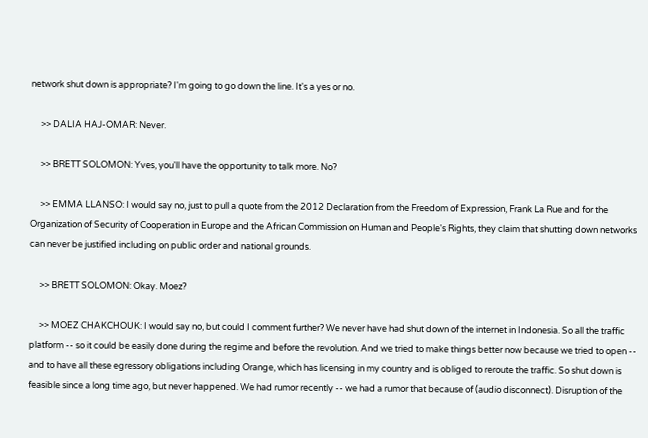network shut down is appropriate? I'm going to go down the line. It's a yes or no.

     >> DALIA HAJ-OMAR: Never.

     >> BRETT SOLOMON: Yves, you'll have the opportunity to talk more. No?

     >> EMMA LLANSO: I would say no, just to pull a quote from the 2012 Declaration from the Freedom of Expression, Frank La Rue and for the Organization of Security of Cooperation in Europe and the African Commission on Human and People's Rights, they claim that shutting down networks can never be justified including on public order and national grounds.

     >> BRETT SOLOMON: Okay. Moez?

     >> MOEZ CHAKCHOUK: I would say no, but could I comment further? We never have had shut down of the internet in Indonesia. So all the traffic platform -- so it could be easily done during the regime and before the revolution. And we tried to make things better now because we tried to open -- and to have all these egressory obligations including Orange, which has licensing in my country and is obliged to reroute the traffic. So shut down is feasible since a long time ago, but never happened. We had rumor recently -- we had a rumor that because of (audio disconnect). Disruption of the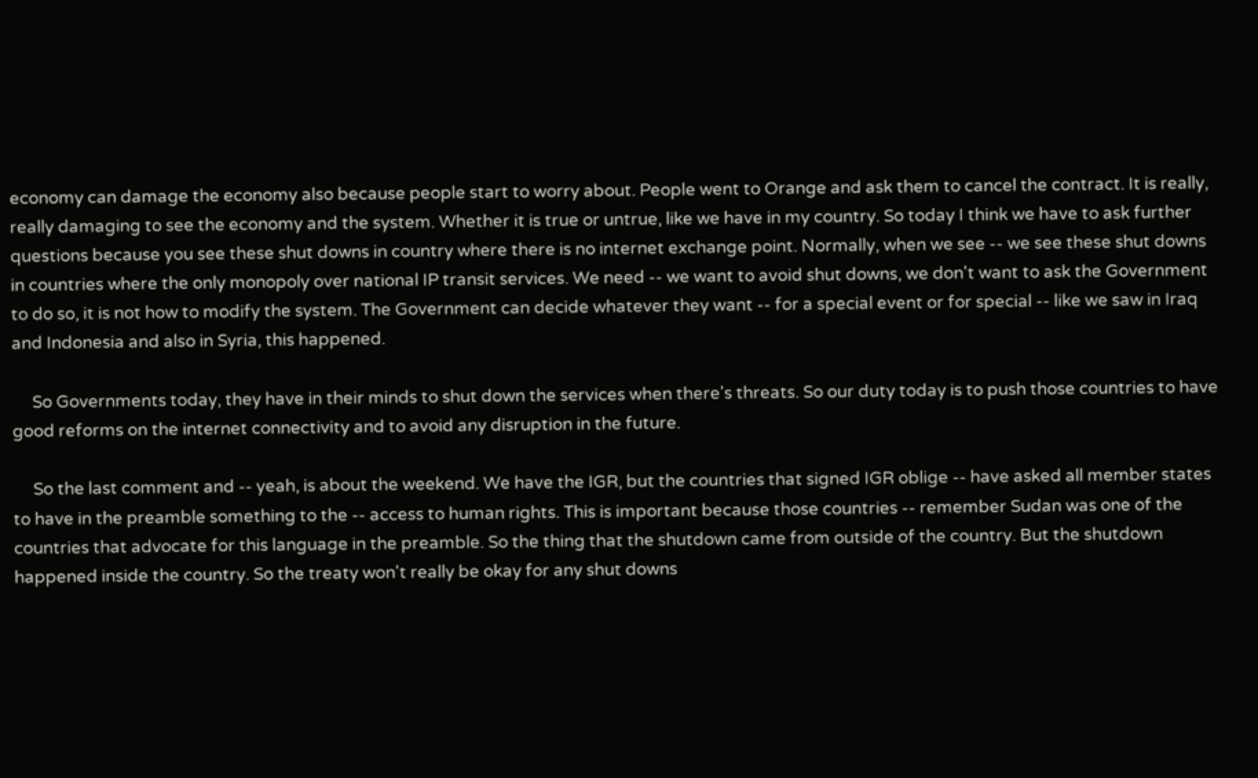economy can damage the economy also because people start to worry about. People went to Orange and ask them to cancel the contract. It is really, really damaging to see the economy and the system. Whether it is true or untrue, like we have in my country. So today I think we have to ask further questions because you see these shut downs in country where there is no internet exchange point. Normally, when we see -- we see these shut downs in countries where the only monopoly over national IP transit services. We need -- we want to avoid shut downs, we don't want to ask the Government to do so, it is not how to modify the system. The Government can decide whatever they want -- for a special event or for special -- like we saw in Iraq and Indonesia and also in Syria, this happened.

     So Governments today, they have in their minds to shut down the services when there's threats. So our duty today is to push those countries to have good reforms on the internet connectivity and to avoid any disruption in the future.

     So the last comment and -- yeah, is about the weekend. We have the IGR, but the countries that signed IGR oblige -- have asked all member states to have in the preamble something to the -- access to human rights. This is important because those countries -- remember Sudan was one of the countries that advocate for this language in the preamble. So the thing that the shutdown came from outside of the country. But the shutdown happened inside the country. So the treaty won't really be okay for any shut downs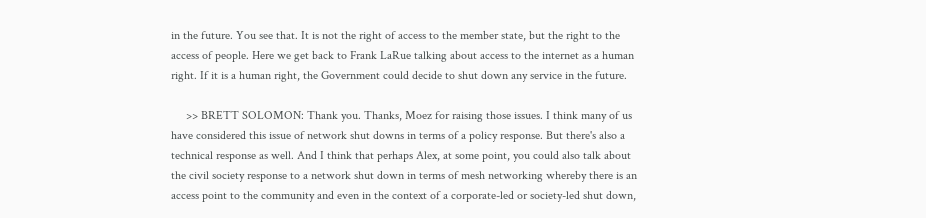in the future. You see that. It is not the right of access to the member state, but the right to the access of people. Here we get back to Frank LaRue talking about access to the internet as a human right. If it is a human right, the Government could decide to shut down any service in the future.

     >> BRETT SOLOMON: Thank you. Thanks, Moez for raising those issues. I think many of us have considered this issue of network shut downs in terms of a policy response. But there's also a technical response as well. And I think that perhaps Alex, at some point, you could also talk about the civil society response to a network shut down in terms of mesh networking whereby there is an access point to the community and even in the context of a corporate-led or society-led shut down,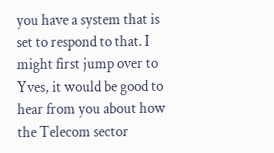you have a system that is set to respond to that. I might first jump over to Yves, it would be good to hear from you about how the Telecom sector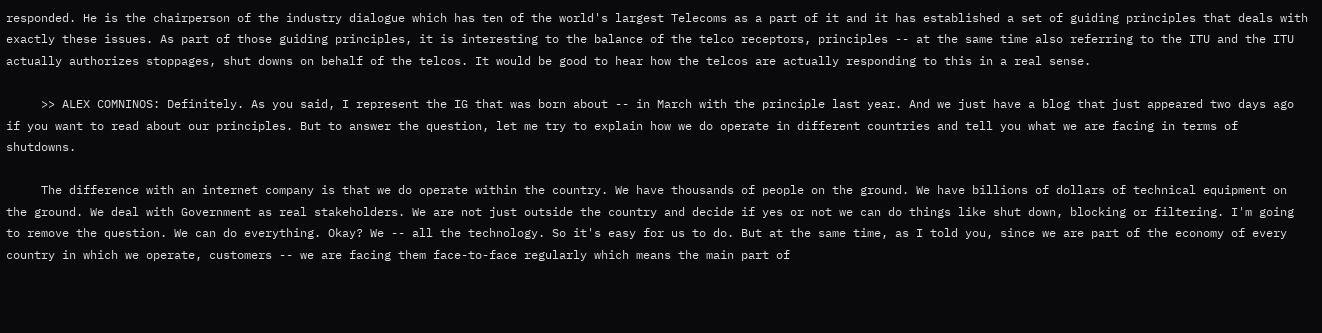responded. He is the chairperson of the industry dialogue which has ten of the world's largest Telecoms as a part of it and it has established a set of guiding principles that deals with exactly these issues. As part of those guiding principles, it is interesting to the balance of the telco receptors, principles -- at the same time also referring to the ITU and the ITU actually authorizes stoppages, shut downs on behalf of the telcos. It would be good to hear how the telcos are actually responding to this in a real sense.

     >> ALEX COMNINOS: Definitely. As you said, I represent the IG that was born about -- in March with the principle last year. And we just have a blog that just appeared two days ago if you want to read about our principles. But to answer the question, let me try to explain how we do operate in different countries and tell you what we are facing in terms of shutdowns.

     The difference with an internet company is that we do operate within the country. We have thousands of people on the ground. We have billions of dollars of technical equipment on the ground. We deal with Government as real stakeholders. We are not just outside the country and decide if yes or not we can do things like shut down, blocking or filtering. I'm going to remove the question. We can do everything. Okay? We -- all the technology. So it's easy for us to do. But at the same time, as I told you, since we are part of the economy of every country in which we operate, customers -- we are facing them face-to-face regularly which means the main part of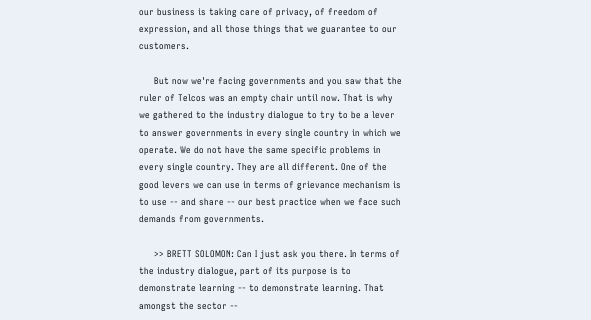our business is taking care of privacy, of freedom of expression, and all those things that we guarantee to our customers.

     But now we're facing governments and you saw that the ruler of Telcos was an empty chair until now. That is why we gathered to the industry dialogue to try to be a lever to answer governments in every single country in which we operate. We do not have the same specific problems in every single country. They are all different. One of the good levers we can use in terms of grievance mechanism is to use -- and share -- our best practice when we face such demands from governments.

     >> BRETT SOLOMON: Can I just ask you there. In terms of the industry dialogue, part of its purpose is to demonstrate learning -- to demonstrate learning. That amongst the sector --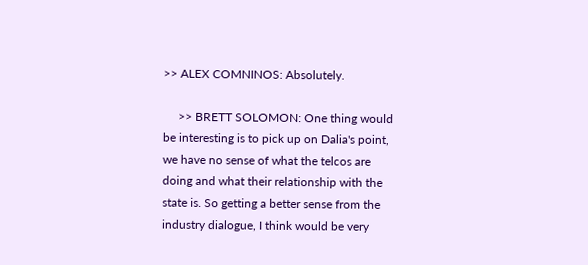>> ALEX COMNINOS: Absolutely.

     >> BRETT SOLOMON: One thing would be interesting is to pick up on Dalia's point, we have no sense of what the telcos are doing and what their relationship with the state is. So getting a better sense from the industry dialogue, I think would be very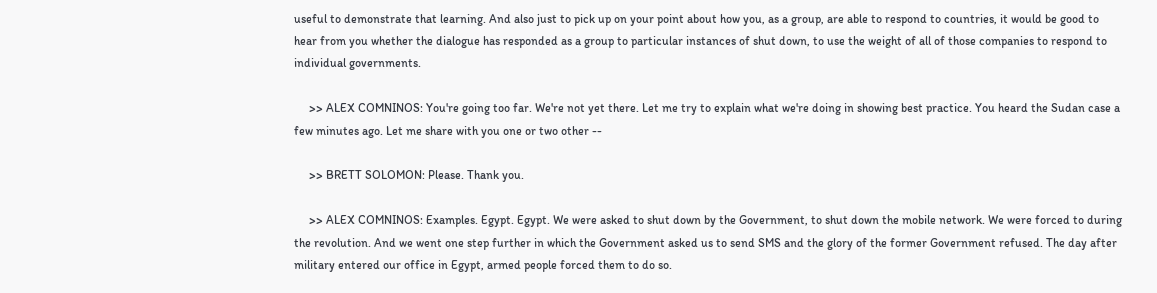useful to demonstrate that learning. And also just to pick up on your point about how you, as a group, are able to respond to countries, it would be good to hear from you whether the dialogue has responded as a group to particular instances of shut down, to use the weight of all of those companies to respond to individual governments.

     >> ALEX COMNINOS: You're going too far. We're not yet there. Let me try to explain what we're doing in showing best practice. You heard the Sudan case a few minutes ago. Let me share with you one or two other --

     >> BRETT SOLOMON: Please. Thank you.

     >> ALEX COMNINOS: Examples. Egypt. Egypt. We were asked to shut down by the Government, to shut down the mobile network. We were forced to during the revolution. And we went one step further in which the Government asked us to send SMS and the glory of the former Government refused. The day after military entered our office in Egypt, armed people forced them to do so.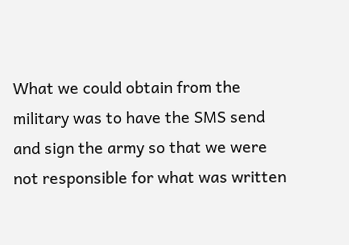What we could obtain from the military was to have the SMS send and sign the army so that we were not responsible for what was written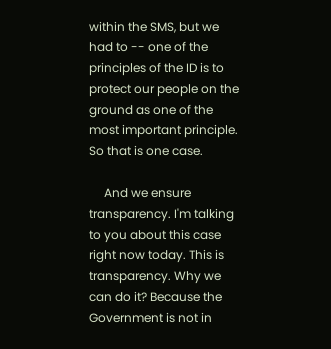within the SMS, but we had to -- one of the principles of the ID is to protect our people on the ground as one of the most important principle. So that is one case.

     And we ensure transparency. I'm talking to you about this case right now today. This is transparency. Why we can do it? Because the Government is not in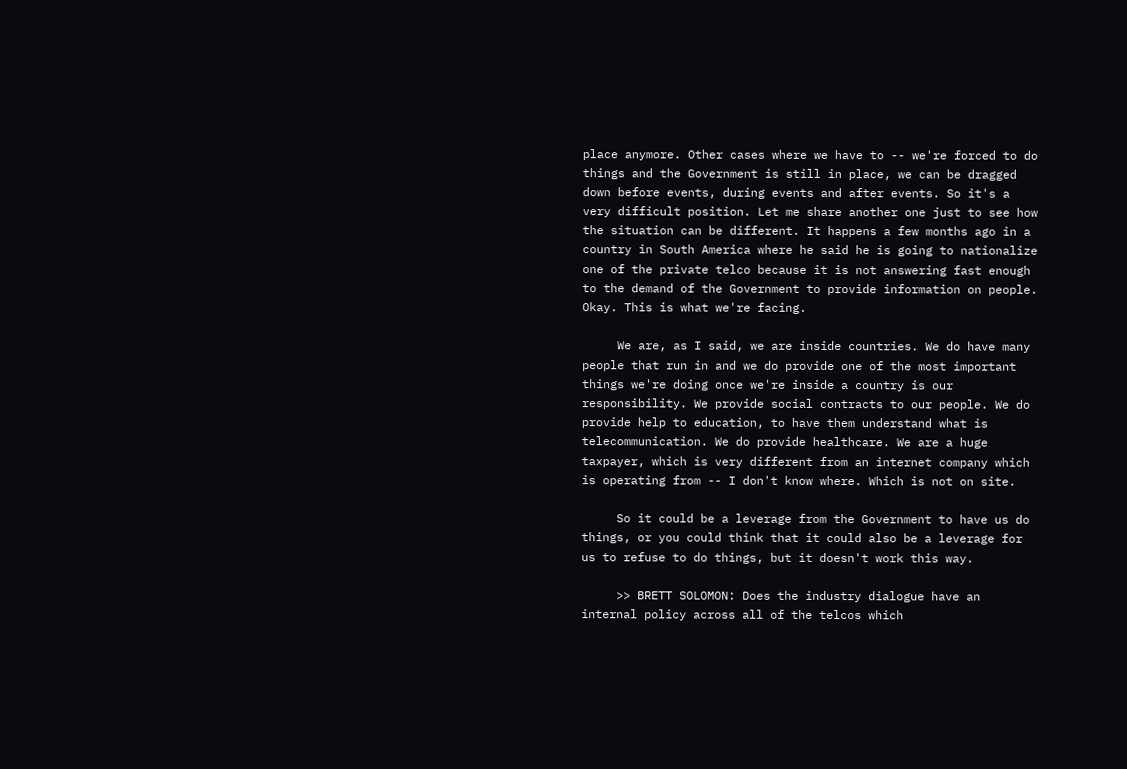place anymore. Other cases where we have to -- we're forced to do things and the Government is still in place, we can be dragged down before events, during events and after events. So it's a very difficult position. Let me share another one just to see how the situation can be different. It happens a few months ago in a country in South America where he said he is going to nationalize one of the private telco because it is not answering fast enough to the demand of the Government to provide information on people. Okay. This is what we're facing.

     We are, as I said, we are inside countries. We do have many people that run in and we do provide one of the most important things we're doing once we're inside a country is our responsibility. We provide social contracts to our people. We do provide help to education, to have them understand what is telecommunication. We do provide healthcare. We are a huge taxpayer, which is very different from an internet company which is operating from -- I don't know where. Which is not on site.

     So it could be a leverage from the Government to have us do things, or you could think that it could also be a leverage for us to refuse to do things, but it doesn't work this way.

     >> BRETT SOLOMON: Does the industry dialogue have an internal policy across all of the telcos which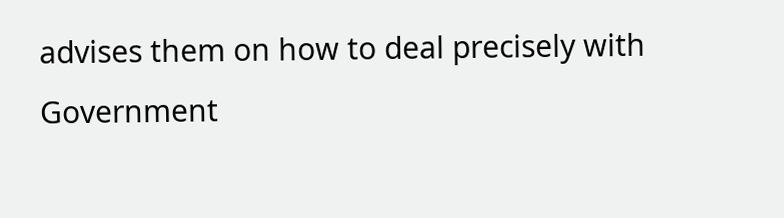advises them on how to deal precisely with Government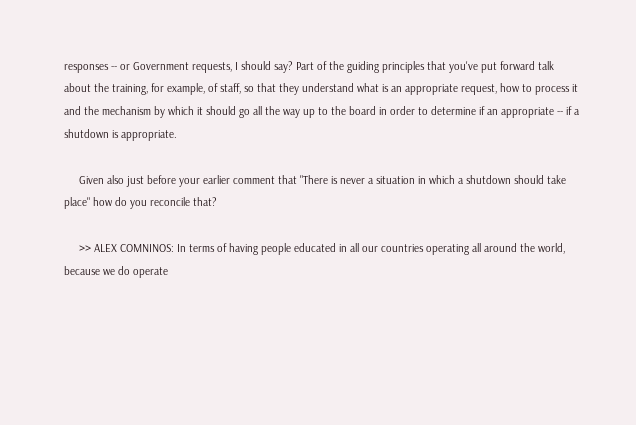responses -- or Government requests, I should say? Part of the guiding principles that you've put forward talk about the training, for example, of staff, so that they understand what is an appropriate request, how to process it and the mechanism by which it should go all the way up to the board in order to determine if an appropriate -- if a shutdown is appropriate.

     Given also just before your earlier comment that "There is never a situation in which a shutdown should take place" how do you reconcile that?

     >> ALEX COMNINOS: In terms of having people educated in all our countries operating all around the world, because we do operate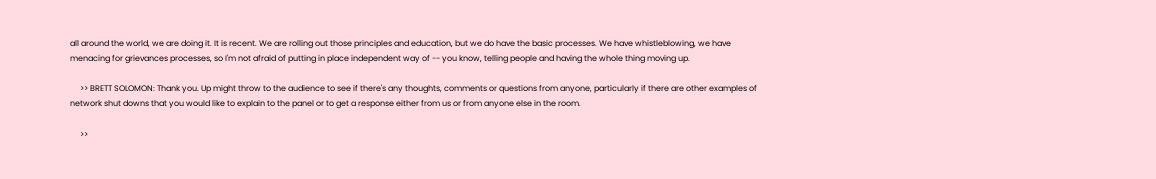all around the world, we are doing it. It is recent. We are rolling out those principles and education, but we do have the basic processes. We have whistleblowing, we have menacing for grievances processes, so I'm not afraid of putting in place independent way of -- you know, telling people and having the whole thing moving up.

     >> BRETT SOLOMON: Thank you. Up might throw to the audience to see if there's any thoughts, comments or questions from anyone, particularly if there are other examples of network shut downs that you would like to explain to the panel or to get a response either from us or from anyone else in the room.

     >>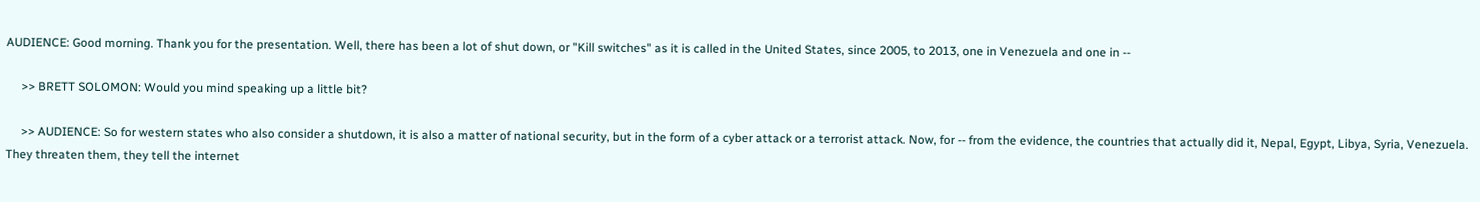AUDIENCE: Good morning. Thank you for the presentation. Well, there has been a lot of shut down, or "Kill switches" as it is called in the United States, since 2005, to 2013, one in Venezuela and one in --

     >> BRETT SOLOMON: Would you mind speaking up a little bit?

     >> AUDIENCE: So for western states who also consider a shutdown, it is also a matter of national security, but in the form of a cyber attack or a terrorist attack. Now, for -- from the evidence, the countries that actually did it, Nepal, Egypt, Libya, Syria, Venezuela. They threaten them, they tell the internet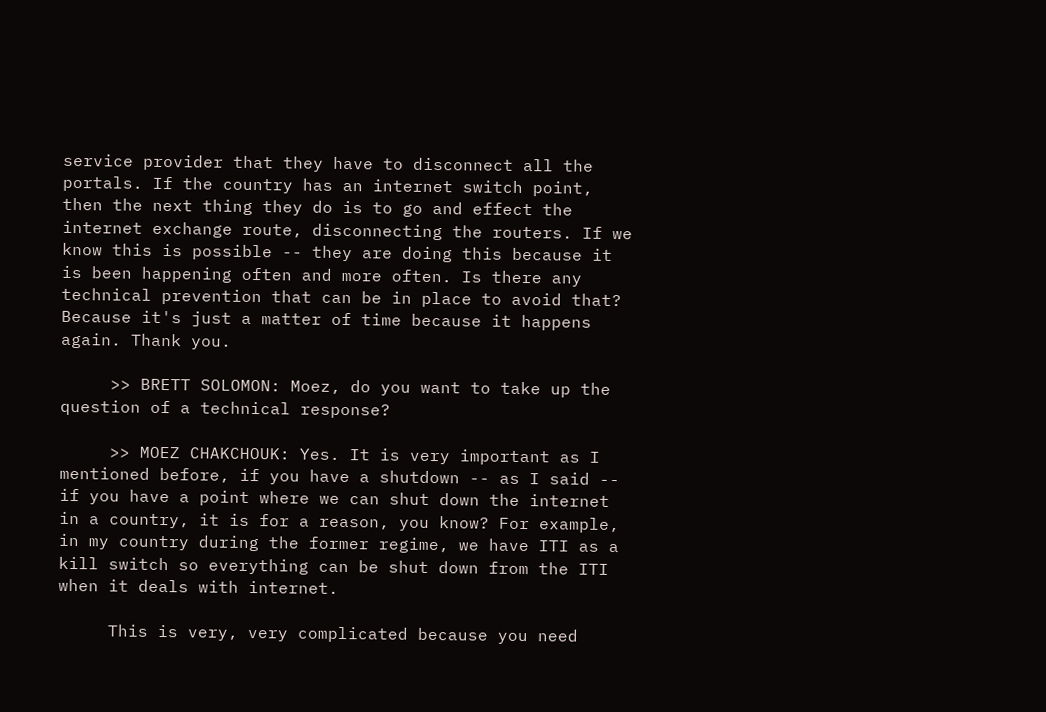service provider that they have to disconnect all the portals. If the country has an internet switch point, then the next thing they do is to go and effect the internet exchange route, disconnecting the routers. If we know this is possible -- they are doing this because it is been happening often and more often. Is there any technical prevention that can be in place to avoid that? Because it's just a matter of time because it happens again. Thank you.

     >> BRETT SOLOMON: Moez, do you want to take up the question of a technical response?

     >> MOEZ CHAKCHOUK: Yes. It is very important as I mentioned before, if you have a shutdown -- as I said -- if you have a point where we can shut down the internet in a country, it is for a reason, you know? For example, in my country during the former regime, we have ITI as a kill switch so everything can be shut down from the ITI when it deals with internet.

     This is very, very complicated because you need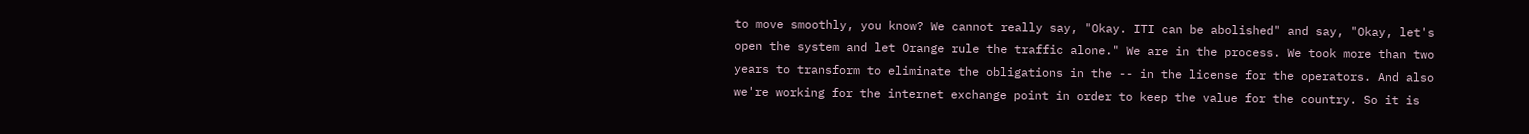to move smoothly, you know? We cannot really say, "Okay. ITI can be abolished" and say, "Okay, let's open the system and let Orange rule the traffic alone." We are in the process. We took more than two years to transform to eliminate the obligations in the -- in the license for the operators. And also we're working for the internet exchange point in order to keep the value for the country. So it is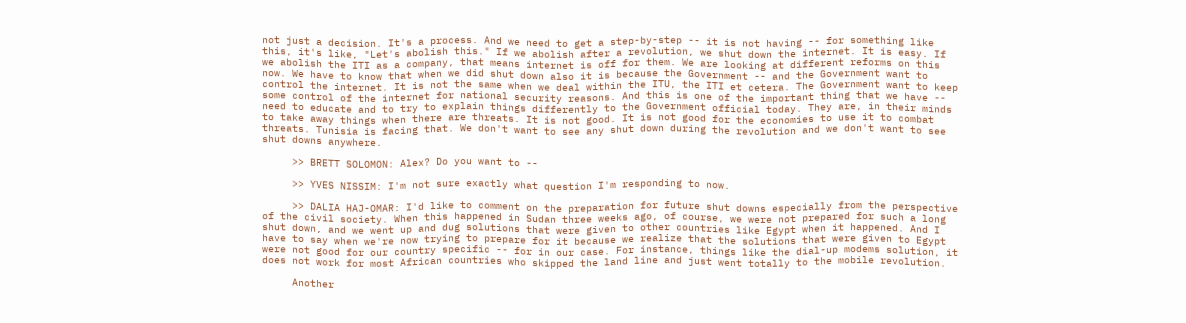not just a decision. It's a process. And we need to get a step-by-step -- it is not having -- for something like this, it's like, "Let's abolish this." If we abolish after a revolution, we shut down the internet. It is easy. If we abolish the ITI as a company, that means internet is off for them. We are looking at different reforms on this now. We have to know that when we did shut down also it is because the Government -- and the Government want to control the internet. It is not the same when we deal within the ITU, the ITI et cetera. The Government want to keep some control of the internet for national security reasons. And this is one of the important thing that we have -- need to educate and to try to explain things differently to the Government official today. They are, in their minds to take away things when there are threats. It is not good. It is not good for the economies to use it to combat threats. Tunisia is facing that. We don't want to see any shut down during the revolution and we don't want to see shut downs anywhere.

     >> BRETT SOLOMON: Alex? Do you want to --

     >> YVES NISSIM: I'm not sure exactly what question I'm responding to now.

     >> DALIA HAJ-OMAR: I'd like to comment on the preparation for future shut downs especially from the perspective of the civil society. When this happened in Sudan three weeks ago, of course, we were not prepared for such a long shut down, and we went up and dug solutions that were given to other countries like Egypt when it happened. And I have to say when we're now trying to prepare for it because we realize that the solutions that were given to Egypt were not good for our country specific -- for in our case. For instance, things like the dial-up modems solution, it does not work for most African countries who skipped the land line and just went totally to the mobile revolution.

     Another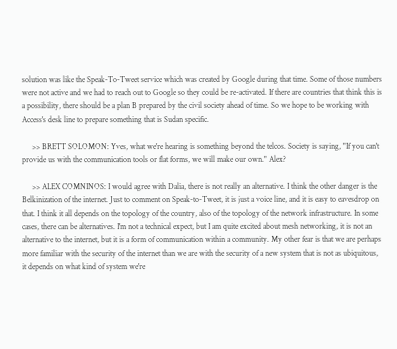solution was like the Speak-To-Tweet service which was created by Google during that time. Some of those numbers were not active and we had to reach out to Google so they could be re-activated. If there are countries that think this is a possibility, there should be a plan B prepared by the civil society ahead of time. So we hope to be working with Access's desk line to prepare something that is Sudan specific.

     >> BRETT SOLOMON: Yves, what we're hearing is something beyond the telcos. Society is saying, "If you can't provide us with the communication tools or flat forms, we will make our own." Alex?

     >> ALEX COMNINOS: I would agree with Dalia, there is not really an alternative. I think the other danger is the Belkinization of the internet. Just to comment on Speak-to-Tweet, it is just a voice line, and it is easy to eavesdrop on that. I think it all depends on the topology of the country, also of the topology of the network infrastructure. In some cases, there can be alternatives. I'm not a technical expect, but I am quite excited about mesh networking, it is not an alternative to the internet, but it is a form of communication within a community. My other fear is that we are perhaps more familiar with the security of the internet than we are with the security of a new system that is not as ubiquitous, it depends on what kind of system we're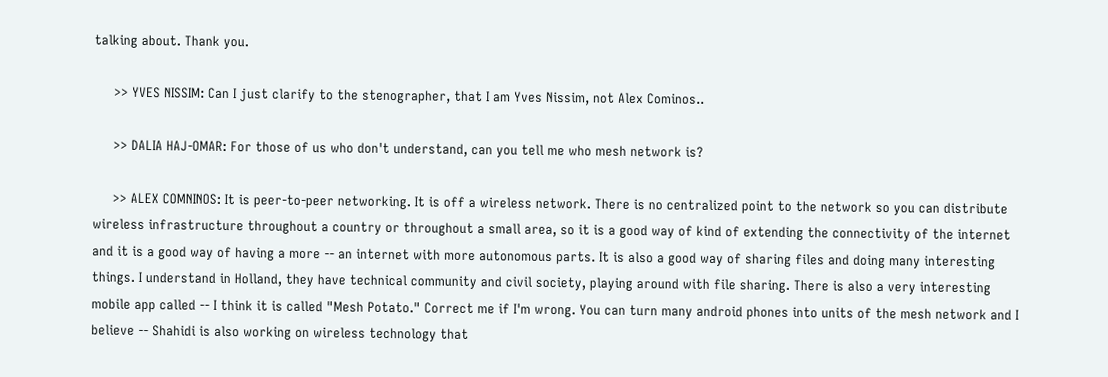talking about. Thank you.

     >> YVES NISSIM: Can I just clarify to the stenographer, that I am Yves Nissim, not Alex Cominos..

     >> DALIA HAJ-OMAR: For those of us who don't understand, can you tell me who mesh network is?

     >> ALEX COMNINOS: It is peer-to-peer networking. It is off a wireless network. There is no centralized point to the network so you can distribute wireless infrastructure throughout a country or throughout a small area, so it is a good way of kind of extending the connectivity of the internet and it is a good way of having a more -- an internet with more autonomous parts. It is also a good way of sharing files and doing many interesting things. I understand in Holland, they have technical community and civil society, playing around with file sharing. There is also a very interesting mobile app called -- I think it is called "Mesh Potato." Correct me if I'm wrong. You can turn many android phones into units of the mesh network and I believe -- Shahidi is also working on wireless technology that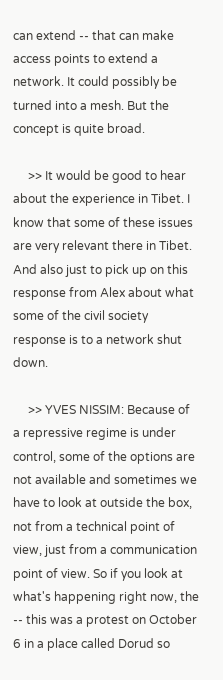can extend -- that can make access points to extend a network. It could possibly be turned into a mesh. But the concept is quite broad.

     >> It would be good to hear about the experience in Tibet. I know that some of these issues are very relevant there in Tibet. And also just to pick up on this response from Alex about what some of the civil society response is to a network shut down.

     >> YVES NISSIM: Because of a repressive regime is under control, some of the options are not available and sometimes we have to look at outside the box, not from a technical point of view, just from a communication point of view. So if you look at what's happening right now, the -- this was a protest on October 6 in a place called Dorud so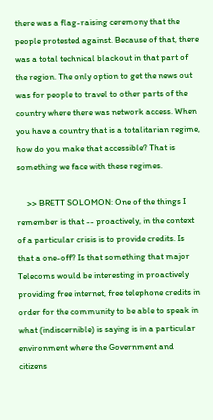there was a flag-raising ceremony that the people protested against. Because of that, there was a total technical blackout in that part of the region. The only option to get the news out was for people to travel to other parts of the country where there was network access. When you have a country that is a totalitarian regime, how do you make that accessible? That is something we face with these regimes.

     >> BRETT SOLOMON: One of the things I remember is that -- proactively, in the context of a particular crisis is to provide credits. Is that a one-off? Is that something that major Telecoms would be interesting in proactively providing free internet, free telephone credits in order for the community to be able to speak in what (indiscernible) is saying is in a particular environment where the Government and citizens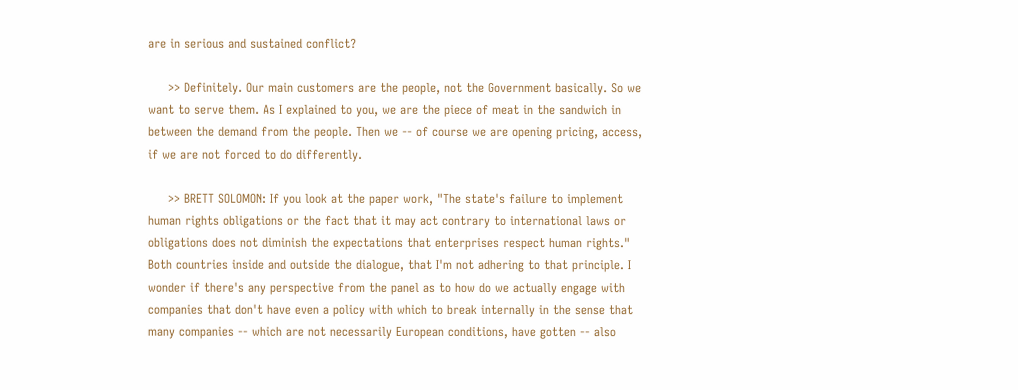are in serious and sustained conflict?

     >> Definitely. Our main customers are the people, not the Government basically. So we want to serve them. As I explained to you, we are the piece of meat in the sandwich in between the demand from the people. Then we -- of course we are opening pricing, access, if we are not forced to do differently.

     >> BRETT SOLOMON: If you look at the paper work, "The state's failure to implement human rights obligations or the fact that it may act contrary to international laws or obligations does not diminish the expectations that enterprises respect human rights." Both countries inside and outside the dialogue, that I'm not adhering to that principle. I wonder if there's any perspective from the panel as to how do we actually engage with companies that don't have even a policy with which to break internally in the sense that many companies -- which are not necessarily European conditions, have gotten -- also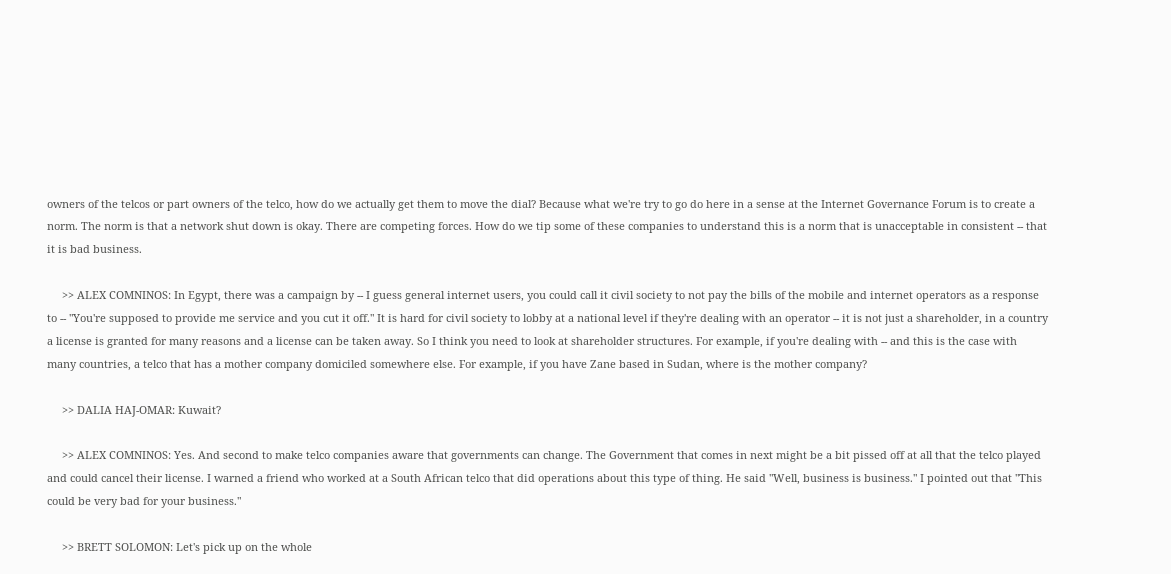owners of the telcos or part owners of the telco, how do we actually get them to move the dial? Because what we're try to go do here in a sense at the Internet Governance Forum is to create a norm. The norm is that a network shut down is okay. There are competing forces. How do we tip some of these companies to understand this is a norm that is unacceptable in consistent -- that it is bad business.

     >> ALEX COMNINOS: In Egypt, there was a campaign by -- I guess general internet users, you could call it civil society to not pay the bills of the mobile and internet operators as a response to -- "You're supposed to provide me service and you cut it off." It is hard for civil society to lobby at a national level if they're dealing with an operator -- it is not just a shareholder, in a country a license is granted for many reasons and a license can be taken away. So I think you need to look at shareholder structures. For example, if you're dealing with -- and this is the case with many countries, a telco that has a mother company domiciled somewhere else. For example, if you have Zane based in Sudan, where is the mother company?

     >> DALIA HAJ-OMAR: Kuwait?

     >> ALEX COMNINOS: Yes. And second to make telco companies aware that governments can change. The Government that comes in next might be a bit pissed off at all that the telco played and could cancel their license. I warned a friend who worked at a South African telco that did operations about this type of thing. He said "Well, business is business." I pointed out that "This could be very bad for your business."

     >> BRETT SOLOMON: Let's pick up on the whole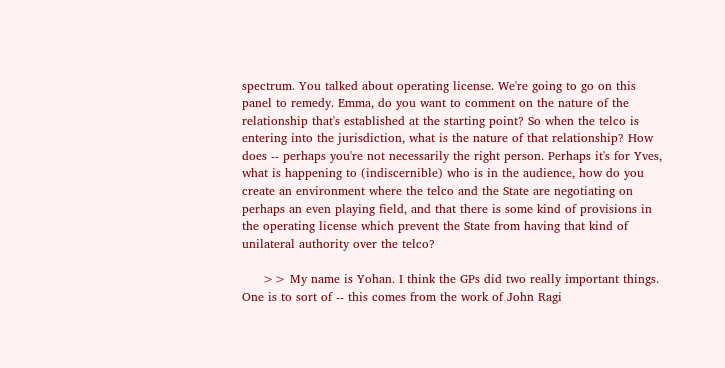spectrum. You talked about operating license. We're going to go on this panel to remedy. Emma, do you want to comment on the nature of the relationship that's established at the starting point? So when the telco is entering into the jurisdiction, what is the nature of that relationship? How does -- perhaps you're not necessarily the right person. Perhaps it's for Yves, what is happening to (indiscernible) who is in the audience, how do you create an environment where the telco and the State are negotiating on perhaps an even playing field, and that there is some kind of provisions in the operating license which prevent the State from having that kind of unilateral authority over the telco?

     >> My name is Yohan. I think the GPs did two really important things.  One is to sort of -- this comes from the work of John Ragi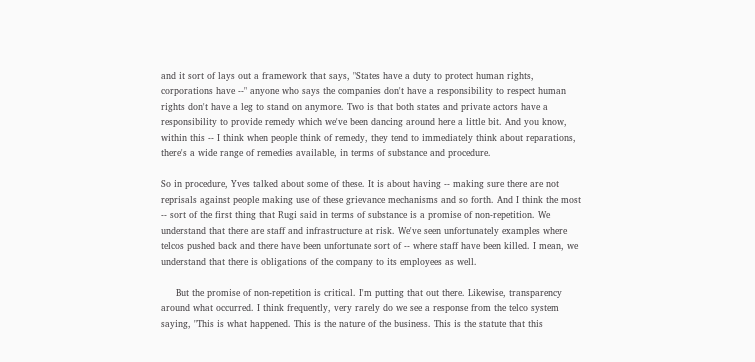and it sort of lays out a framework that says, "States have a duty to protect human rights, corporations have --" anyone who says the companies don't have a responsibility to respect human rights don't have a leg to stand on anymore. Two is that both states and private actors have a responsibility to provide remedy which we've been dancing around here a little bit. And you know, within this -- I think when people think of remedy, they tend to immediately think about reparations, there's a wide range of remedies available, in terms of substance and procedure.

So in procedure, Yves talked about some of these. It is about having -- making sure there are not reprisals against people making use of these grievance mechanisms and so forth. And I think the most -- sort of the first thing that Rugi said in terms of substance is a promise of non-repetition. We understand that there are staff and infrastructure at risk. We've seen unfortunately examples where telcos pushed back and there have been unfortunate sort of -- where staff have been killed. I mean, we understand that there is obligations of the company to its employees as well.

     But the promise of non-repetition is critical. I'm putting that out there. Likewise, transparency around what occurred. I think frequently, very rarely do we see a response from the telco system saying, "This is what happened. This is the nature of the business. This is the statute that this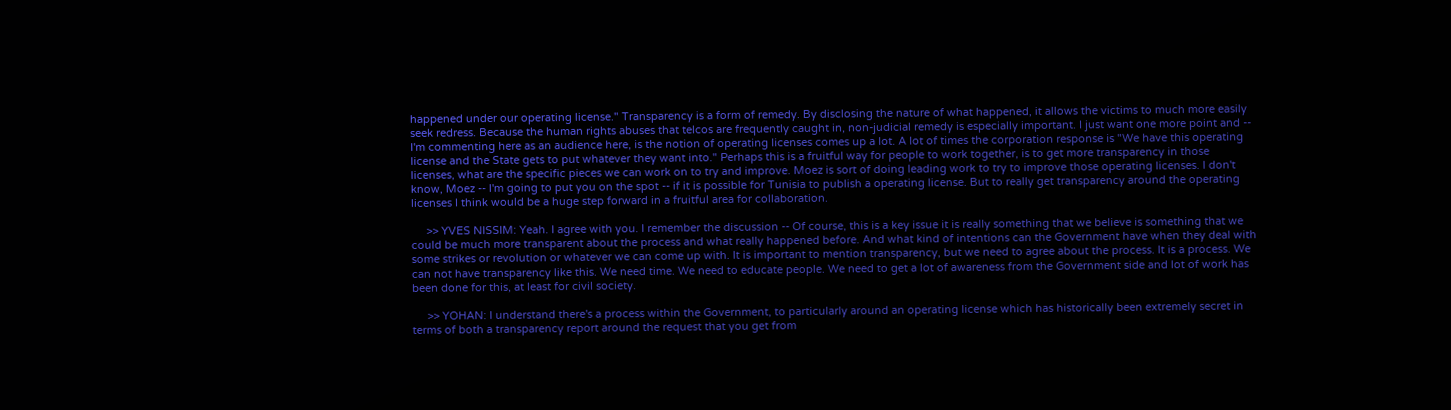happened under our operating license." Transparency is a form of remedy. By disclosing the nature of what happened, it allows the victims to much more easily seek redress. Because the human rights abuses that telcos are frequently caught in, non-judicial remedy is especially important. I just want one more point and -- I'm commenting here as an audience here, is the notion of operating licenses comes up a lot. A lot of times the corporation response is "We have this operating license and the State gets to put whatever they want into." Perhaps this is a fruitful way for people to work together, is to get more transparency in those licenses, what are the specific pieces we can work on to try and improve. Moez is sort of doing leading work to try to improve those operating licenses. I don't know, Moez -- I'm going to put you on the spot -- if it is possible for Tunisia to publish a operating license. But to really get transparency around the operating licenses I think would be a huge step forward in a fruitful area for collaboration.

     >> YVES NISSIM: Yeah. I agree with you. I remember the discussion -- Of course, this is a key issue it is really something that we believe is something that we could be much more transparent about the process and what really happened before. And what kind of intentions can the Government have when they deal with some strikes or revolution or whatever we can come up with. It is important to mention transparency, but we need to agree about the process. It is a process. We can not have transparency like this. We need time. We need to educate people. We need to get a lot of awareness from the Government side and lot of work has been done for this, at least for civil society.

     >> YOHAN: I understand there's a process within the Government, to particularly around an operating license which has historically been extremely secret in terms of both a transparency report around the request that you get from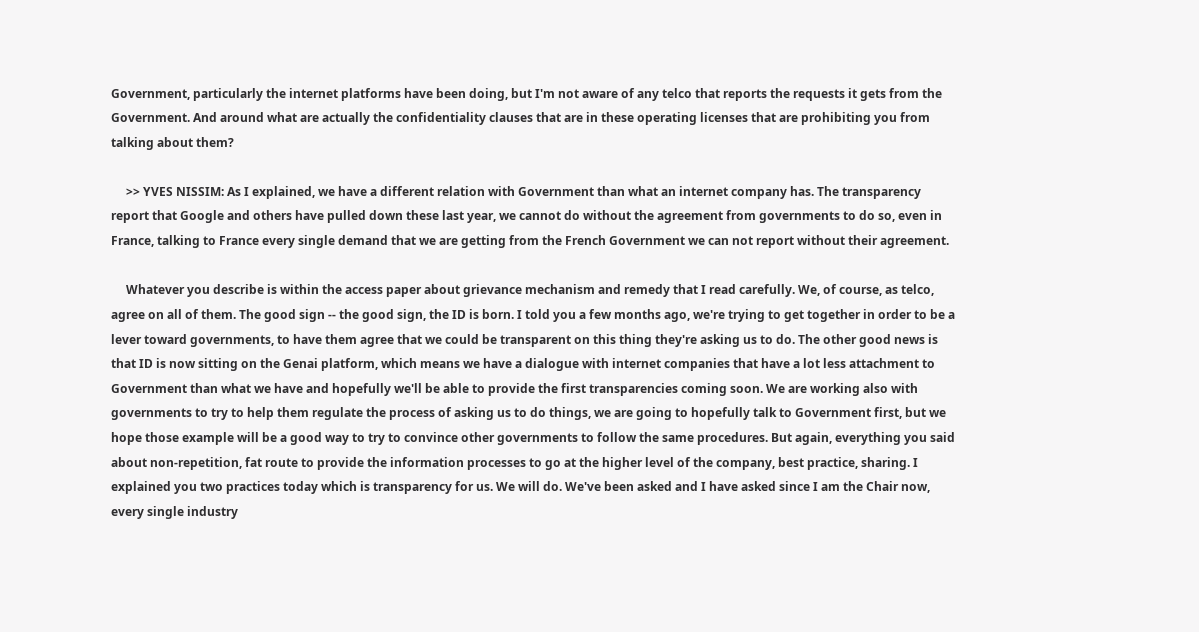Government, particularly the internet platforms have been doing, but I'm not aware of any telco that reports the requests it gets from the Government. And around what are actually the confidentiality clauses that are in these operating licenses that are prohibiting you from talking about them?

     >> YVES NISSIM: As I explained, we have a different relation with Government than what an internet company has. The transparency report that Google and others have pulled down these last year, we cannot do without the agreement from governments to do so, even in France, talking to France every single demand that we are getting from the French Government we can not report without their agreement.

     Whatever you describe is within the access paper about grievance mechanism and remedy that I read carefully. We, of course, as telco, agree on all of them. The good sign -- the good sign, the ID is born. I told you a few months ago, we're trying to get together in order to be a lever toward governments, to have them agree that we could be transparent on this thing they're asking us to do. The other good news is that ID is now sitting on the Genai platform, which means we have a dialogue with internet companies that have a lot less attachment to Government than what we have and hopefully we'll be able to provide the first transparencies coming soon. We are working also with governments to try to help them regulate the process of asking us to do things, we are going to hopefully talk to Government first, but we hope those example will be a good way to try to convince other governments to follow the same procedures. But again, everything you said about non-repetition, fat route to provide the information processes to go at the higher level of the company, best practice, sharing. I explained you two practices today which is transparency for us. We will do. We've been asked and I have asked since I am the Chair now, every single industry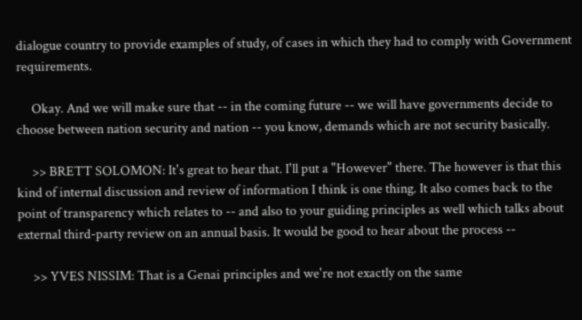dialogue country to provide examples of study, of cases in which they had to comply with Government requirements.

     Okay. And we will make sure that -- in the coming future -- we will have governments decide to choose between nation security and nation -- you know, demands which are not security basically.

     >> BRETT SOLOMON: It's great to hear that. I'll put a "However" there. The however is that this kind of internal discussion and review of information I think is one thing. It also comes back to the point of transparency which relates to -- and also to your guiding principles as well which talks about external third-party review on an annual basis. It would be good to hear about the process --

     >> YVES NISSIM: That is a Genai principles and we're not exactly on the same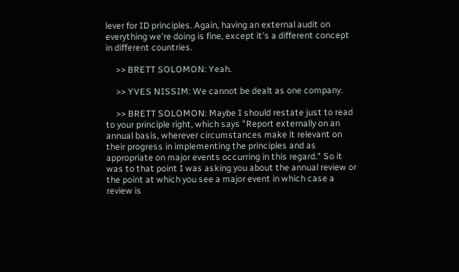lever for ID principles. Again, having an external audit on everything we're doing is fine, except it's a different concept in different countries.

     >> BRETT SOLOMON: Yeah.

     >> YVES NISSIM: We cannot be dealt as one company.

     >> BRETT SOLOMON: Maybe I should restate just to read to your principle right, which says "Report externally on an annual basis, wherever circumstances make it relevant on their progress in implementing the principles and as appropriate on major events occurring in this regard." So it was to that point I was asking you about the annual review or the point at which you see a major event in which case a review is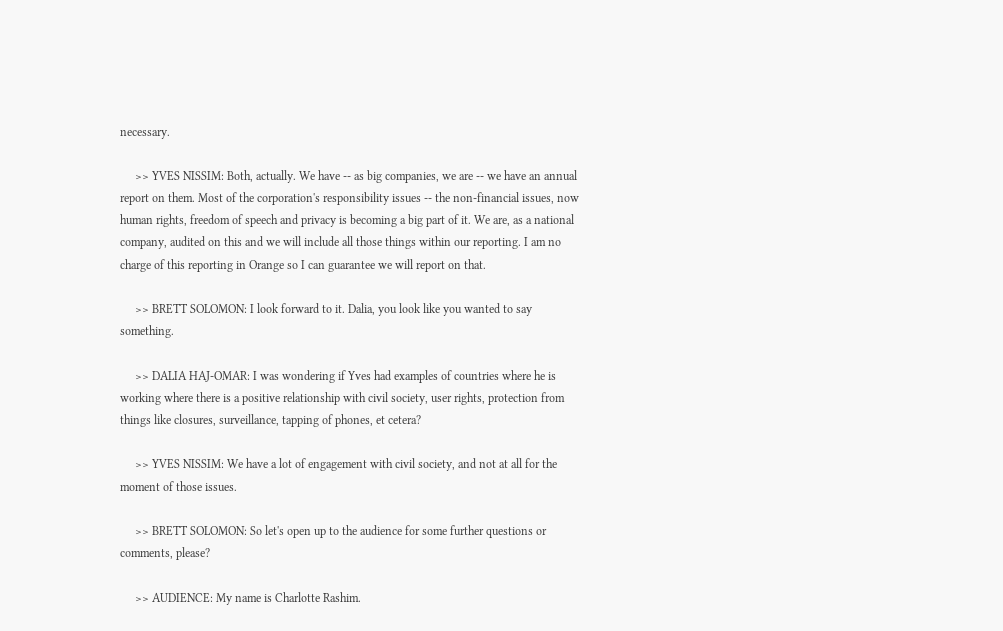necessary.

     >> YVES NISSIM: Both, actually. We have -- as big companies, we are -- we have an annual report on them. Most of the corporation's responsibility issues -- the non-financial issues, now human rights, freedom of speech and privacy is becoming a big part of it. We are, as a national company, audited on this and we will include all those things within our reporting. I am no charge of this reporting in Orange so I can guarantee we will report on that.

     >> BRETT SOLOMON: I look forward to it. Dalia, you look like you wanted to say something.

     >> DALIA HAJ-OMAR: I was wondering if Yves had examples of countries where he is working where there is a positive relationship with civil society, user rights, protection from things like closures, surveillance, tapping of phones, et cetera?

     >> YVES NISSIM: We have a lot of engagement with civil society, and not at all for the moment of those issues.

     >> BRETT SOLOMON: So let's open up to the audience for some further questions or comments, please?

     >> AUDIENCE: My name is Charlotte Rashim.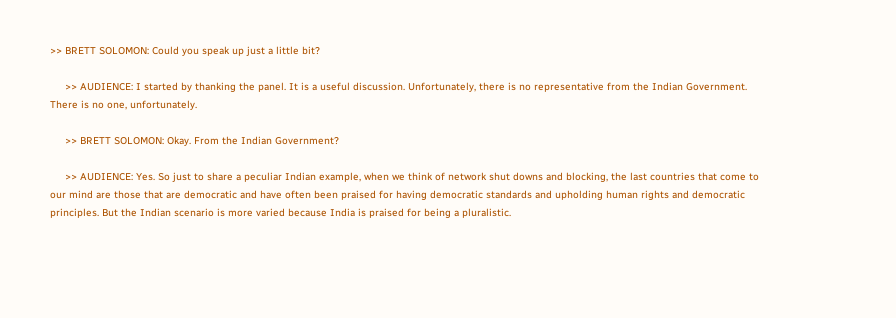>> BRETT SOLOMON: Could you speak up just a little bit?

     >> AUDIENCE: I started by thanking the panel. It is a useful discussion. Unfortunately, there is no representative from the Indian Government. There is no one, unfortunately.

     >> BRETT SOLOMON: Okay. From the Indian Government?

     >> AUDIENCE: Yes. So just to share a peculiar Indian example, when we think of network shut downs and blocking, the last countries that come to our mind are those that are democratic and have often been praised for having democratic standards and upholding human rights and democratic principles. But the Indian scenario is more varied because India is praised for being a pluralistic.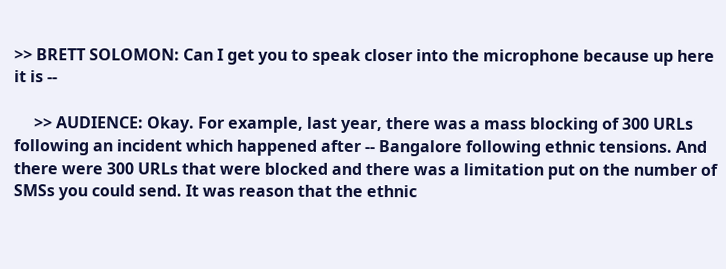>> BRETT SOLOMON: Can I get you to speak closer into the microphone because up here it is --

     >> AUDIENCE: Okay. For example, last year, there was a mass blocking of 300 URLs following an incident which happened after -- Bangalore following ethnic tensions. And there were 300 URLs that were blocked and there was a limitation put on the number of SMSs you could send. It was reason that the ethnic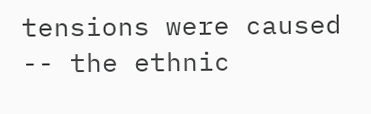tensions were caused -- the ethnic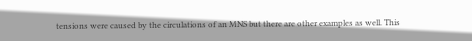tensions were caused by the circulations of an MNS but there are other examples as well. This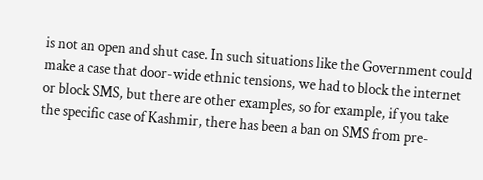is not an open and shut case. In such situations like the Government could make a case that door-wide ethnic tensions, we had to block the internet or block SMS, but there are other examples, so for example, if you take the specific case of Kashmir, there has been a ban on SMS from pre-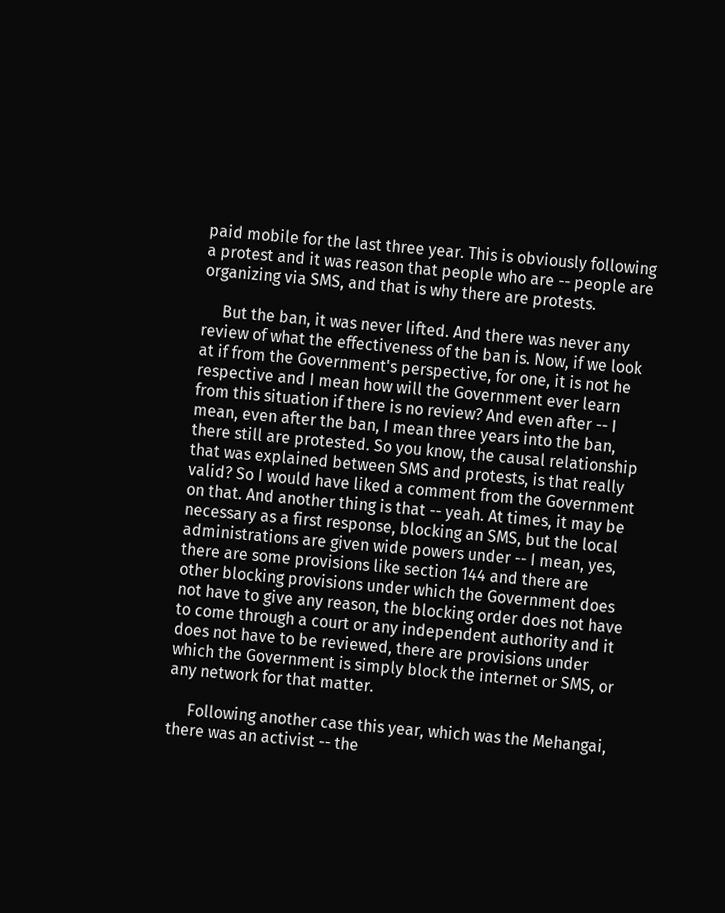paid mobile for the last three year. This is obviously following a protest and it was reason that people who are -- people are organizing via SMS, and that is why there are protests.

     But the ban, it was never lifted. And there was never any review of what the effectiveness of the ban is. Now, if we look at if from the Government's perspective, for one, it is not he respective and I mean how will the Government ever learn from this situation if there is no review? And even after -- I mean, even after the ban, I mean three years into the ban, there still are protested. So you know, the causal relationship that was explained between SMS and protests, is that really valid? So I would have liked a comment from the Government on that. And another thing is that -- yeah. At times, it may be necessary as a first response, blocking an SMS, but the local administrations are given wide powers under -- I mean, yes, there are some provisions like section 144 and there are other blocking provisions under which the Government does not have to give any reason, the blocking order does not have to come through a court or any independent authority and it does not have to be reviewed, there are provisions under which the Government is simply block the internet or SMS, or any network for that matter.

     Following another case this year, which was the Mehangai, there was an activist -- the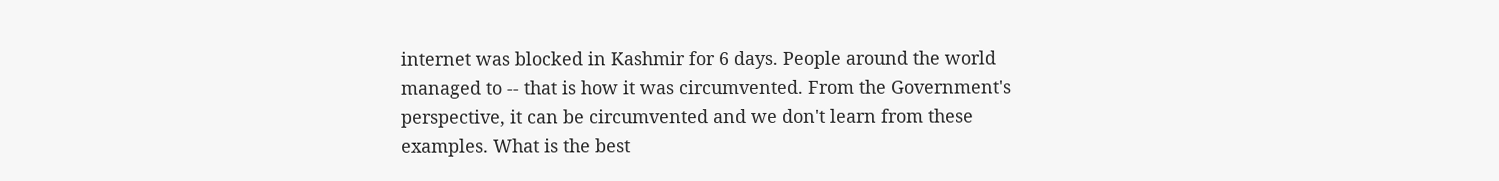internet was blocked in Kashmir for 6 days. People around the world managed to -- that is how it was circumvented. From the Government's perspective, it can be circumvented and we don't learn from these examples. What is the best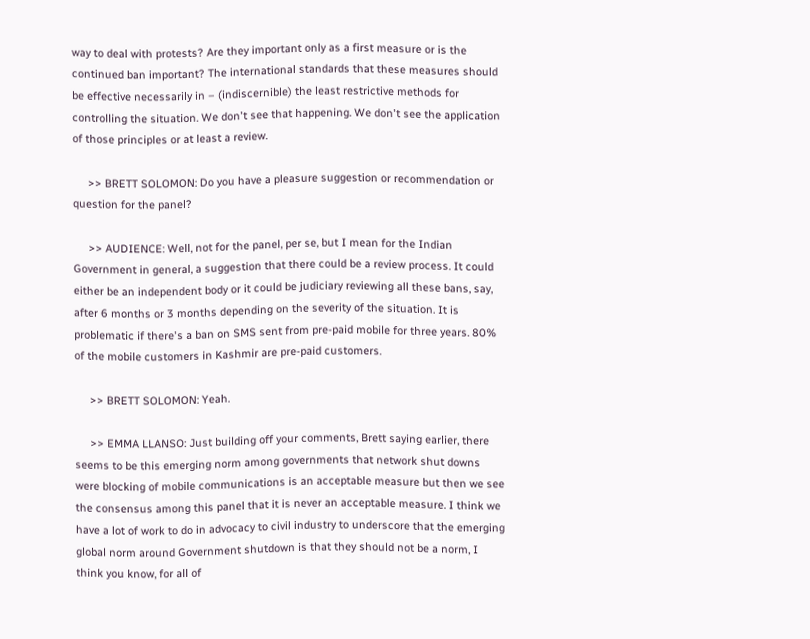way to deal with protests? Are they important only as a first measure or is the continued ban important? The international standards that these measures should be effective necessarily in – (indiscernible) the least restrictive methods for controlling the situation. We don't see that happening. We don't see the application of those principles or at least a review.

     >> BRETT SOLOMON: Do you have a pleasure suggestion or recommendation or question for the panel?

     >> AUDIENCE: Well, not for the panel, per se, but I mean for the Indian Government in general, a suggestion that there could be a review process. It could either be an independent body or it could be judiciary reviewing all these bans, say, after 6 months or 3 months depending on the severity of the situation. It is problematic if there's a ban on SMS sent from pre-paid mobile for three years. 80% of the mobile customers in Kashmir are pre-paid customers.

     >> BRETT SOLOMON: Yeah.

     >> EMMA LLANSO: Just building off your comments, Brett saying earlier, there seems to be this emerging norm among governments that network shut downs were blocking of mobile communications is an acceptable measure but then we see the consensus among this panel that it is never an acceptable measure. I think we have a lot of work to do in advocacy to civil industry to underscore that the emerging global norm around Government shutdown is that they should not be a norm, I think you know, for all of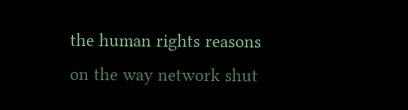the human rights reasons on the way network shut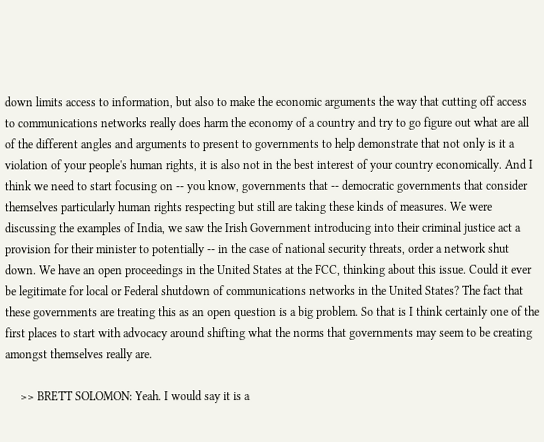down limits access to information, but also to make the economic arguments the way that cutting off access to communications networks really does harm the economy of a country and try to go figure out what are all of the different angles and arguments to present to governments to help demonstrate that not only is it a violation of your people's human rights, it is also not in the best interest of your country economically. And I think we need to start focusing on -- you know, governments that -- democratic governments that consider themselves particularly human rights respecting but still are taking these kinds of measures. We were discussing the examples of India, we saw the Irish Government introducing into their criminal justice act a provision for their minister to potentially -- in the case of national security threats, order a network shut down. We have an open proceedings in the United States at the FCC, thinking about this issue. Could it ever be legitimate for local or Federal shutdown of communications networks in the United States? The fact that these governments are treating this as an open question is a big problem. So that is I think certainly one of the first places to start with advocacy around shifting what the norms that governments may seem to be creating amongst themselves really are.

     >> BRETT SOLOMON: Yeah. I would say it is a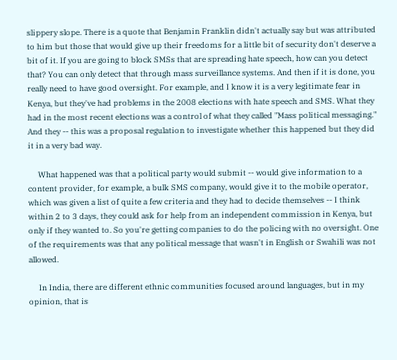slippery slope. There is a quote that Benjamin Franklin didn't actually say but was attributed to him but those that would give up their freedoms for a little bit of security don't deserve a bit of it. If you are going to block SMSs that are spreading hate speech, how can you detect that? You can only detect that through mass surveillance systems. And then if it is done, you really need to have good oversight. For example, and I know it is a very legitimate fear in Kenya, but they've had problems in the 2008 elections with hate speech and SMS. What they had in the most recent elections was a control of what they called "Mass political messaging." And they -- this was a proposal regulation to investigate whether this happened but they did it in a very bad way.

     What happened was that a political party would submit -- would give information to a content provider, for example, a bulk SMS company, would give it to the mobile operator, which was given a list of quite a few criteria and they had to decide themselves -- I think within 2 to 3 days, they could ask for help from an independent commission in Kenya, but only if they wanted to. So you're getting companies to do the policing with no oversight. One of the requirements was that any political message that wasn't in English or Swahili was not allowed.

     In India, there are different ethnic communities focused around languages, but in my opinion, that is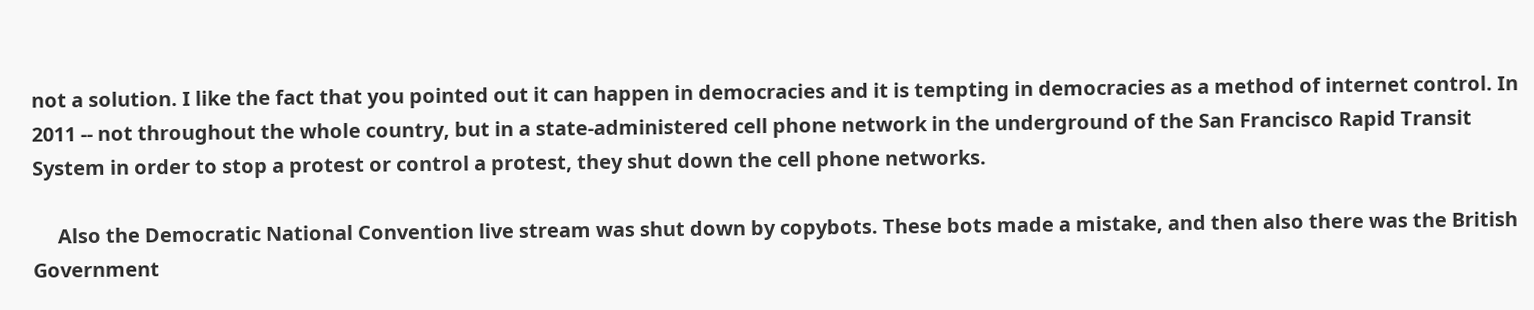not a solution. I like the fact that you pointed out it can happen in democracies and it is tempting in democracies as a method of internet control. In 2011 -- not throughout the whole country, but in a state-administered cell phone network in the underground of the San Francisco Rapid Transit System in order to stop a protest or control a protest, they shut down the cell phone networks.

     Also the Democratic National Convention live stream was shut down by copybots. These bots made a mistake, and then also there was the British Government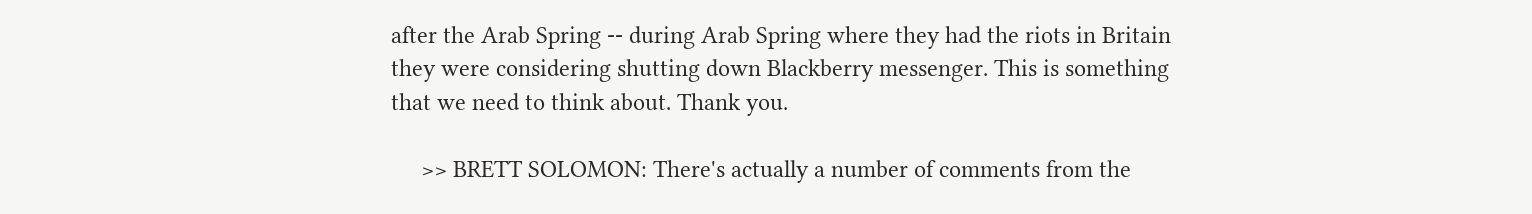after the Arab Spring -- during Arab Spring where they had the riots in Britain they were considering shutting down Blackberry messenger. This is something that we need to think about. Thank you.

     >> BRETT SOLOMON: There's actually a number of comments from the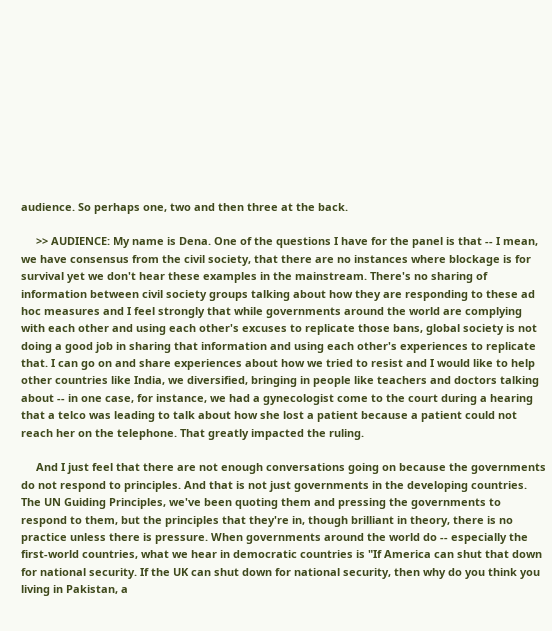audience. So perhaps one, two and then three at the back.

     >> AUDIENCE: My name is Dena. One of the questions I have for the panel is that -- I mean, we have consensus from the civil society, that there are no instances where blockage is for survival yet we don't hear these examples in the mainstream. There's no sharing of information between civil society groups talking about how they are responding to these ad hoc measures and I feel strongly that while governments around the world are complying with each other and using each other's excuses to replicate those bans, global society is not doing a good job in sharing that information and using each other's experiences to replicate that. I can go on and share experiences about how we tried to resist and I would like to help other countries like India, we diversified, bringing in people like teachers and doctors talking about -- in one case, for instance, we had a gynecologist come to the court during a hearing that a telco was leading to talk about how she lost a patient because a patient could not reach her on the telephone. That greatly impacted the ruling.

     And I just feel that there are not enough conversations going on because the governments do not respond to principles. And that is not just governments in the developing countries. The UN Guiding Principles, we've been quoting them and pressing the governments to respond to them, but the principles that they're in, though brilliant in theory, there is no practice unless there is pressure. When governments around the world do -- especially the first-world countries, what we hear in democratic countries is "If America can shut that down for national security. If the UK can shut down for national security, then why do you think you living in Pakistan, a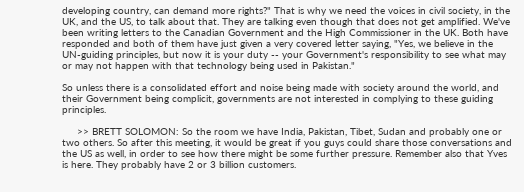developing country, can demand more rights?" That is why we need the voices in civil society, in the UK, and the US, to talk about that. They are talking even though that does not get amplified. We've been writing letters to the Canadian Government and the High Commissioner in the UK. Both have responded and both of them have just given a very covered letter saying, "Yes, we believe in the UN-guiding principles, but now it is your duty -- your Government's responsibility to see what may or may not happen with that technology being used in Pakistan."

So unless there is a consolidated effort and noise being made with society around the world, and their Government being complicit, governments are not interested in complying to these guiding principles.

     >> BRETT SOLOMON: So the room we have India, Pakistan, Tibet, Sudan and probably one or two others. So after this meeting, it would be great if you guys could share those conversations and the US as well, in order to see how there might be some further pressure. Remember also that Yves is here. They probably have 2 or 3 billion customers.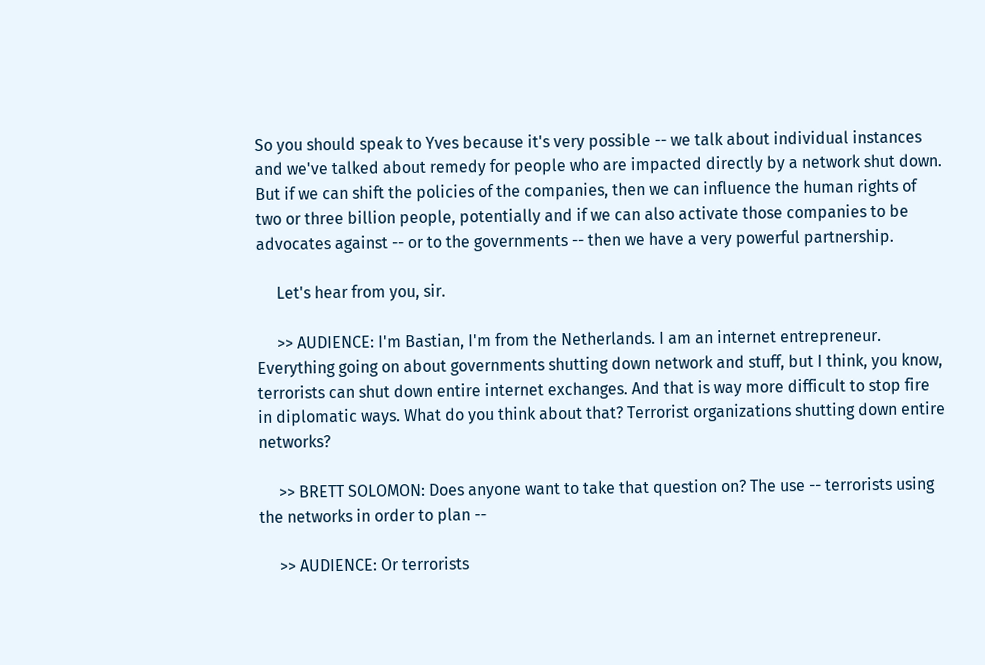So you should speak to Yves because it's very possible -- we talk about individual instances and we've talked about remedy for people who are impacted directly by a network shut down. But if we can shift the policies of the companies, then we can influence the human rights of two or three billion people, potentially and if we can also activate those companies to be advocates against -- or to the governments -- then we have a very powerful partnership.

     Let's hear from you, sir.

     >> AUDIENCE: I'm Bastian, I'm from the Netherlands. I am an internet entrepreneur. Everything going on about governments shutting down network and stuff, but I think, you know, terrorists can shut down entire internet exchanges. And that is way more difficult to stop fire in diplomatic ways. What do you think about that? Terrorist organizations shutting down entire networks?

     >> BRETT SOLOMON: Does anyone want to take that question on? The use -- terrorists using the networks in order to plan --

     >> AUDIENCE: Or terrorists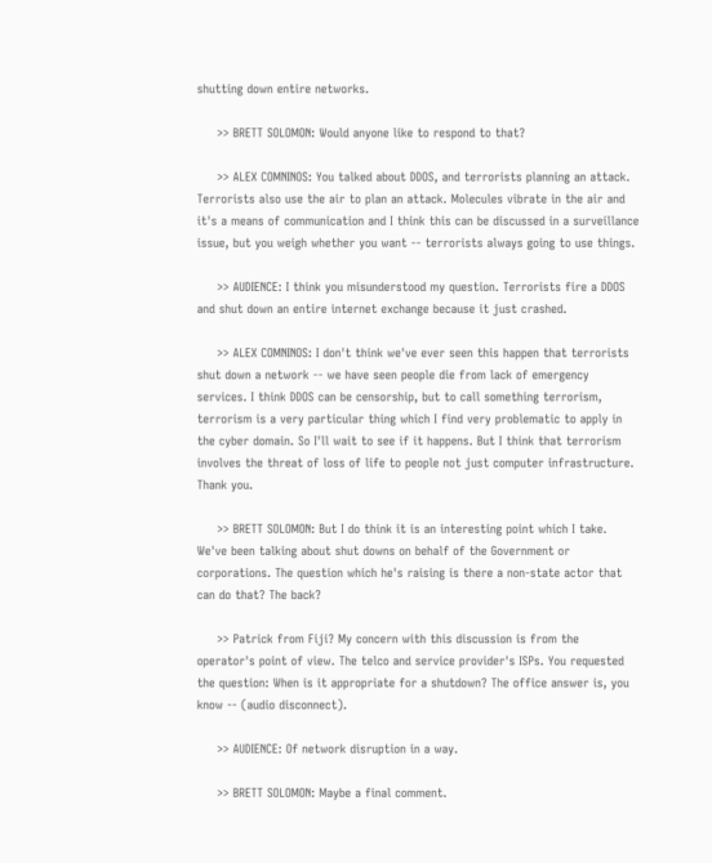shutting down entire networks.

     >> BRETT SOLOMON: Would anyone like to respond to that?

     >> ALEX COMNINOS: You talked about DDOS, and terrorists planning an attack. Terrorists also use the air to plan an attack. Molecules vibrate in the air and it's a means of communication and I think this can be discussed in a surveillance issue, but you weigh whether you want -- terrorists always going to use things.

     >> AUDIENCE: I think you misunderstood my question. Terrorists fire a DDOS and shut down an entire internet exchange because it just crashed.

     >> ALEX COMNINOS: I don't think we've ever seen this happen that terrorists shut down a network -- we have seen people die from lack of emergency services. I think DDOS can be censorship, but to call something terrorism, terrorism is a very particular thing which I find very problematic to apply in the cyber domain. So I'll wait to see if it happens. But I think that terrorism involves the threat of loss of life to people not just computer infrastructure. Thank you.

     >> BRETT SOLOMON: But I do think it is an interesting point which I take. We've been talking about shut downs on behalf of the Government or corporations. The question which he's raising is there a non-state actor that can do that? The back?

     >> Patrick from Fiji? My concern with this discussion is from the operator's point of view. The telco and service provider's ISPs. You requested the question: When is it appropriate for a shutdown? The office answer is, you know -- (audio disconnect).

     >> AUDIENCE: Of network disruption in a way.

     >> BRETT SOLOMON: Maybe a final comment.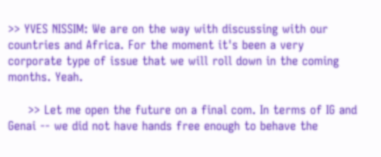>> YVES NISSIM: We are on the way with discussing with our countries and Africa. For the moment it's been a very corporate type of issue that we will roll down in the coming months. Yeah.

     >> Let me open the future on a final com. In terms of IG and Genai -- we did not have hands free enough to behave the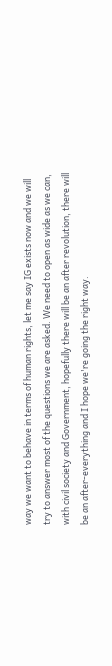way we want to behave in terms of human rights, let me say IG exists now and we will try to answer most of the questions we are asked. We need to open as wide as we can, with civil society and Government, hopefully there will be an after revolution, there will be an after-everything and I hope we're going the right way.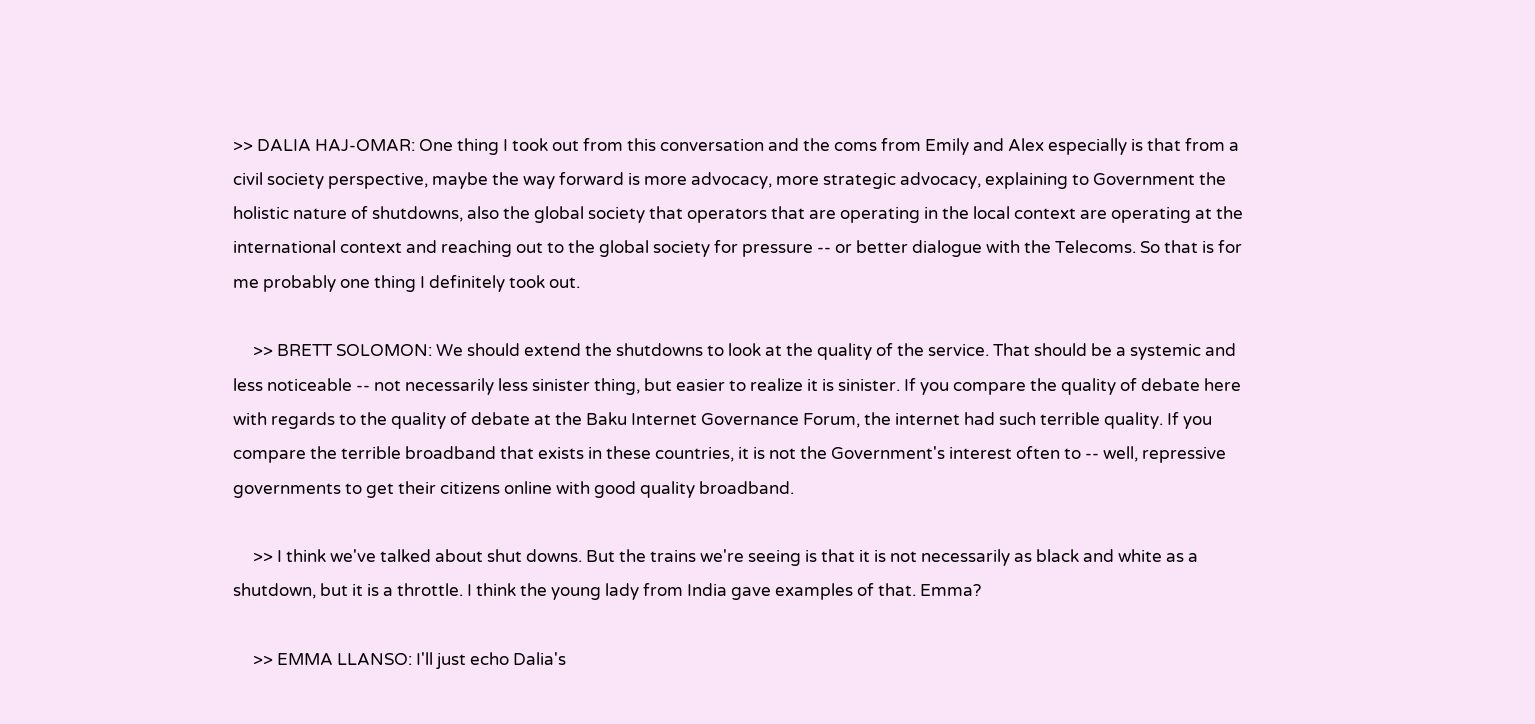>> DALIA HAJ-OMAR: One thing I took out from this conversation and the coms from Emily and Alex especially is that from a civil society perspective, maybe the way forward is more advocacy, more strategic advocacy, explaining to Government the holistic nature of shutdowns, also the global society that operators that are operating in the local context are operating at the international context and reaching out to the global society for pressure -- or better dialogue with the Telecoms. So that is for me probably one thing I definitely took out.

     >> BRETT SOLOMON: We should extend the shutdowns to look at the quality of the service. That should be a systemic and less noticeable -- not necessarily less sinister thing, but easier to realize it is sinister. If you compare the quality of debate here with regards to the quality of debate at the Baku Internet Governance Forum, the internet had such terrible quality. If you compare the terrible broadband that exists in these countries, it is not the Government's interest often to -- well, repressive governments to get their citizens online with good quality broadband.

     >> I think we've talked about shut downs. But the trains we're seeing is that it is not necessarily as black and white as a shutdown, but it is a throttle. I think the young lady from India gave examples of that. Emma?

     >> EMMA LLANSO: I'll just echo Dalia's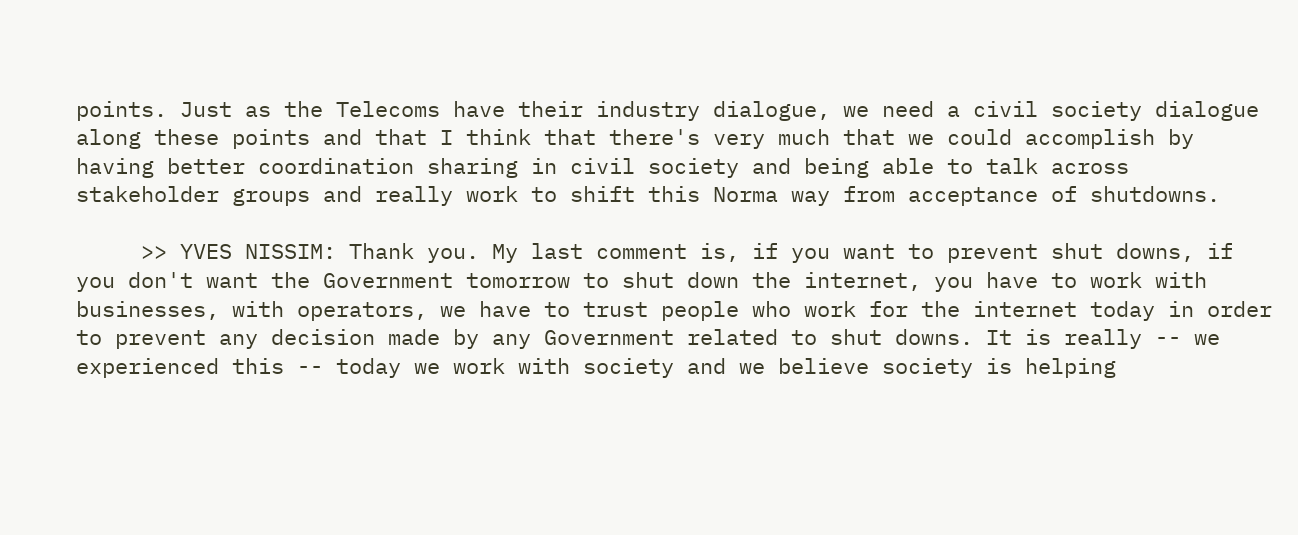points. Just as the Telecoms have their industry dialogue, we need a civil society dialogue along these points and that I think that there's very much that we could accomplish by having better coordination sharing in civil society and being able to talk across stakeholder groups and really work to shift this Norma way from acceptance of shutdowns.

     >> YVES NISSIM: Thank you. My last comment is, if you want to prevent shut downs, if you don't want the Government tomorrow to shut down the internet, you have to work with businesses, with operators, we have to trust people who work for the internet today in order to prevent any decision made by any Government related to shut downs. It is really -- we experienced this -- today we work with society and we believe society is helping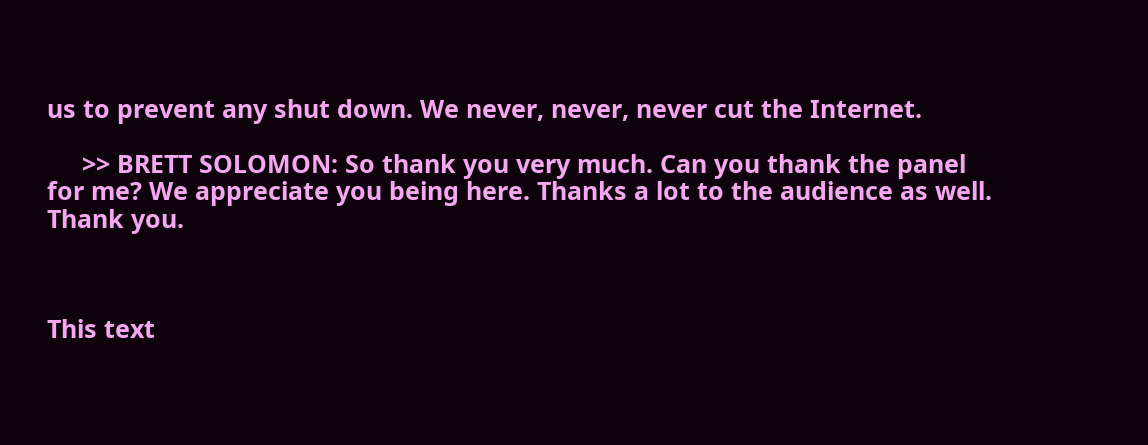us to prevent any shut down. We never, never, never cut the Internet.

     >> BRETT SOLOMON: So thank you very much. Can you thank the panel for me? We appreciate you being here. Thanks a lot to the audience as well. Thank you.



This text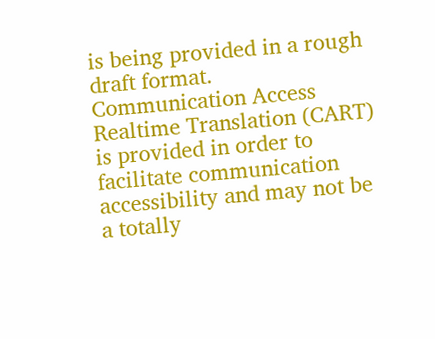is being provided in a rough draft format. Communication Access Realtime Translation (CART) is provided in order to facilitate communication accessibility and may not be a totally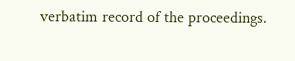verbatim record of the proceedings.